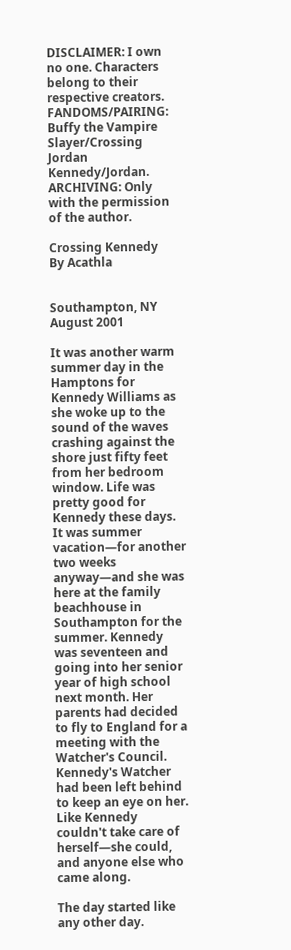DISCLAIMER: I own no one. Characters belong to their respective creators.
FANDOMS/PAIRING: Buffy the Vampire Slayer/Crossing Jordan   Kennedy/Jordan.
ARCHIVING: Only with the permission of the author.

Crossing Kennedy
By Acathla


Southampton, NY August 2001

It was another warm summer day in the Hamptons for Kennedy Williams as she woke up to the sound of the waves crashing against the shore just fifty feet from her bedroom window. Life was pretty good for Kennedy these days. It was summer vacation—for another two weeks anyway—and she was here at the family beachhouse in Southampton for the summer. Kennedy was seventeen and going into her senior year of high school next month. Her parents had decided to fly to England for a meeting with the Watcher's Council. Kennedy's Watcher had been left behind to keep an eye on her. Like Kennedy couldn't take care of herself—she could, and anyone else who came along.

The day started like any other day.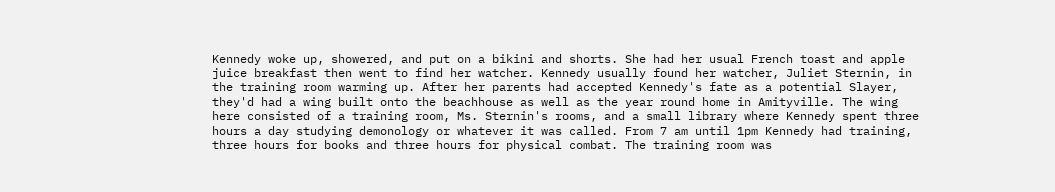Kennedy woke up, showered, and put on a bikini and shorts. She had her usual French toast and apple juice breakfast then went to find her watcher. Kennedy usually found her watcher, Juliet Sternin, in the training room warming up. After her parents had accepted Kennedy's fate as a potential Slayer, they'd had a wing built onto the beachhouse as well as the year round home in Amityville. The wing here consisted of a training room, Ms. Sternin's rooms, and a small library where Kennedy spent three hours a day studying demonology or whatever it was called. From 7 am until 1pm Kennedy had training, three hours for books and three hours for physical combat. The training room was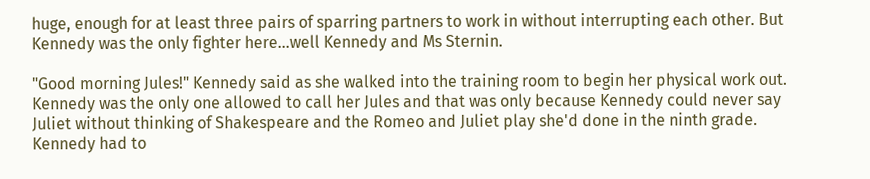huge, enough for at least three pairs of sparring partners to work in without interrupting each other. But Kennedy was the only fighter here…well Kennedy and Ms Sternin.

"Good morning Jules!" Kennedy said as she walked into the training room to begin her physical work out. Kennedy was the only one allowed to call her Jules and that was only because Kennedy could never say Juliet without thinking of Shakespeare and the Romeo and Juliet play she'd done in the ninth grade. Kennedy had to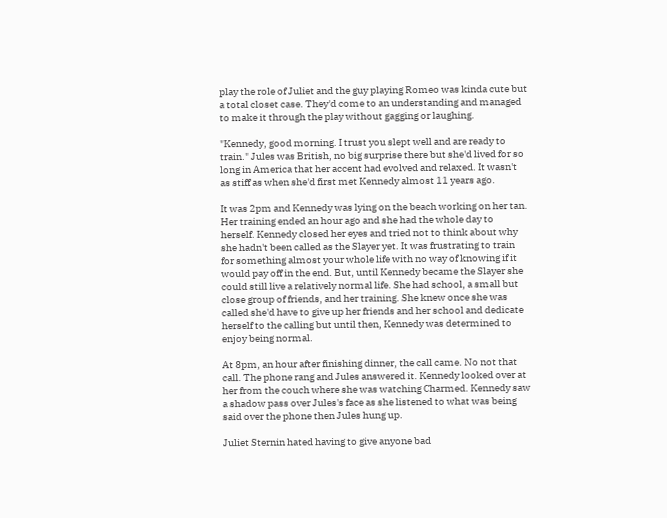play the role of Juliet and the guy playing Romeo was kinda cute but a total closet case. They'd come to an understanding and managed to make it through the play without gagging or laughing.

"Kennedy, good morning. I trust you slept well and are ready to train." Jules was British, no big surprise there but she'd lived for so long in America that her accent had evolved and relaxed. It wasn't as stiff as when she'd first met Kennedy almost 11 years ago.

It was 2pm and Kennedy was lying on the beach working on her tan. Her training ended an hour ago and she had the whole day to herself. Kennedy closed her eyes and tried not to think about why she hadn't been called as the Slayer yet. It was frustrating to train for something almost your whole life with no way of knowing if it would pay off in the end. But, until Kennedy became the Slayer she could still live a relatively normal life. She had school, a small but close group of friends, and her training. She knew once she was called she'd have to give up her friends and her school and dedicate herself to the calling but until then, Kennedy was determined to enjoy being normal.

At 8pm, an hour after finishing dinner, the call came. No not that call. The phone rang and Jules answered it. Kennedy looked over at her from the couch where she was watching Charmed. Kennedy saw a shadow pass over Jules's face as she listened to what was being said over the phone then Jules hung up.

Juliet Sternin hated having to give anyone bad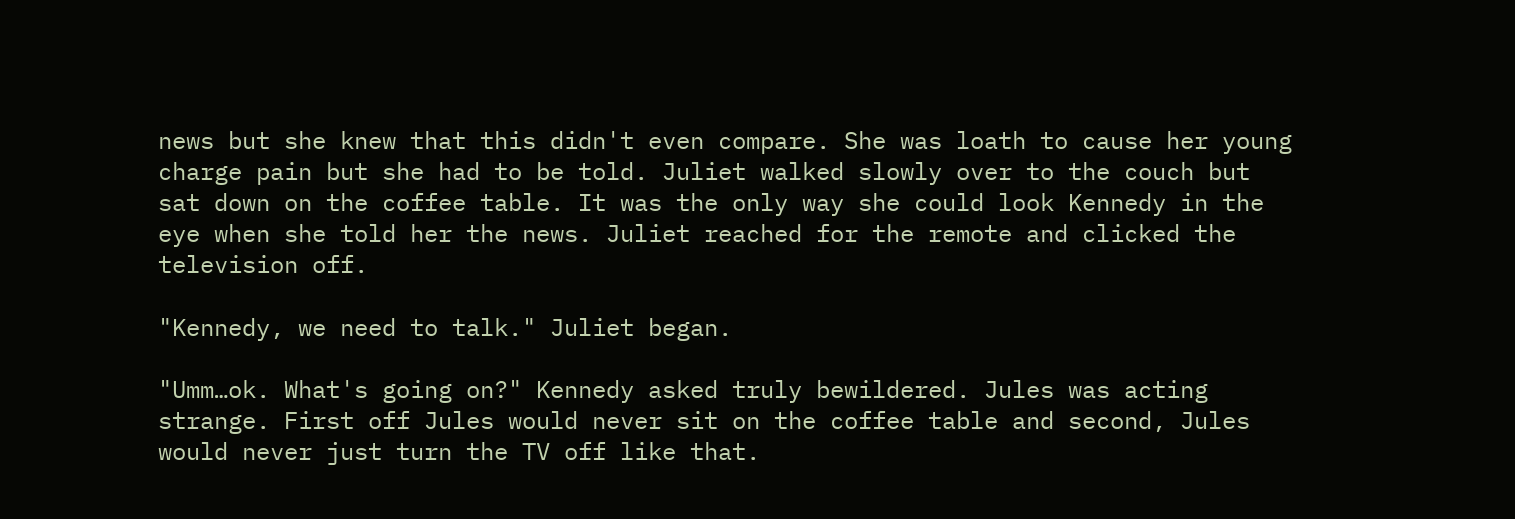news but she knew that this didn't even compare. She was loath to cause her young charge pain but she had to be told. Juliet walked slowly over to the couch but sat down on the coffee table. It was the only way she could look Kennedy in the eye when she told her the news. Juliet reached for the remote and clicked the television off.

"Kennedy, we need to talk." Juliet began.

"Umm…ok. What's going on?" Kennedy asked truly bewildered. Jules was acting strange. First off Jules would never sit on the coffee table and second, Jules would never just turn the TV off like that.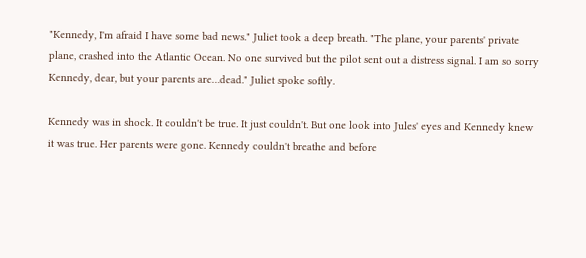"Kennedy, I'm afraid I have some bad news." Juliet took a deep breath. "The plane, your parents' private plane, crashed into the Atlantic Ocean. No one survived but the pilot sent out a distress signal. I am so sorry Kennedy, dear, but your parents are…dead." Juliet spoke softly.

Kennedy was in shock. It couldn't be true. It just couldn't. But one look into Jules' eyes and Kennedy knew it was true. Her parents were gone. Kennedy couldn't breathe and before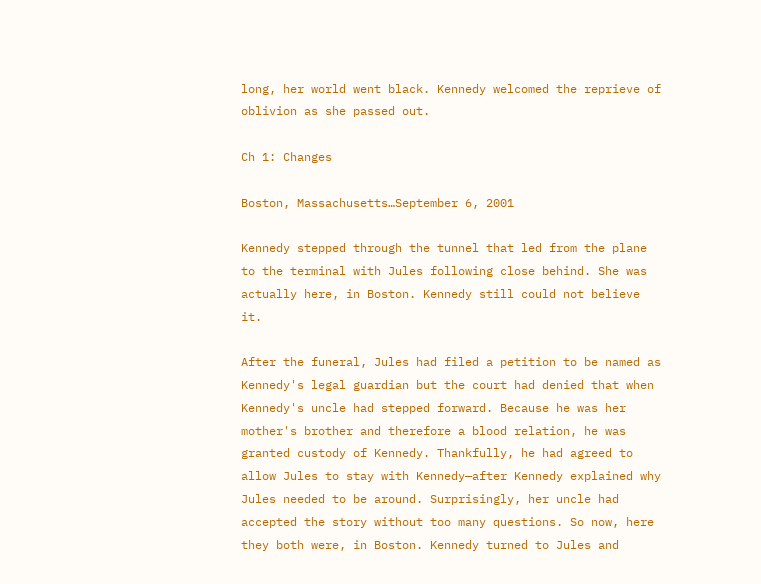long, her world went black. Kennedy welcomed the reprieve of oblivion as she passed out.

Ch 1: Changes

Boston, Massachusetts…September 6, 2001

Kennedy stepped through the tunnel that led from the plane to the terminal with Jules following close behind. She was actually here, in Boston. Kennedy still could not believe it.

After the funeral, Jules had filed a petition to be named as Kennedy's legal guardian but the court had denied that when Kennedy's uncle had stepped forward. Because he was her mother's brother and therefore a blood relation, he was granted custody of Kennedy. Thankfully, he had agreed to allow Jules to stay with Kennedy—after Kennedy explained why Jules needed to be around. Surprisingly, her uncle had accepted the story without too many questions. So now, here they both were, in Boston. Kennedy turned to Jules and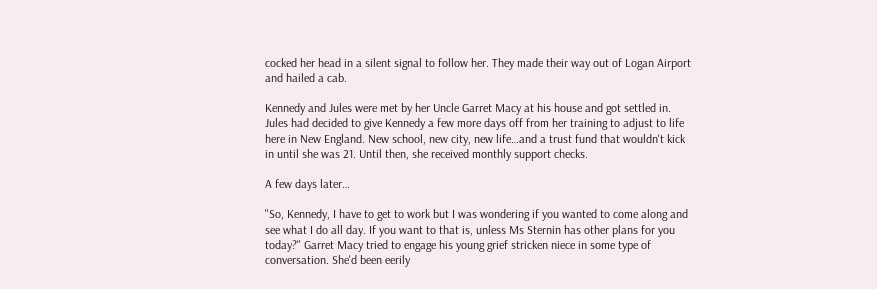cocked her head in a silent signal to follow her. They made their way out of Logan Airport and hailed a cab.

Kennedy and Jules were met by her Uncle Garret Macy at his house and got settled in. Jules had decided to give Kennedy a few more days off from her training to adjust to life here in New England. New school, new city, new life…and a trust fund that wouldn't kick in until she was 21. Until then, she received monthly support checks.

A few days later…

"So, Kennedy, I have to get to work but I was wondering if you wanted to come along and see what I do all day. If you want to that is, unless Ms Sternin has other plans for you today?" Garret Macy tried to engage his young grief stricken niece in some type of conversation. She'd been eerily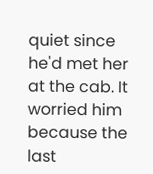quiet since he'd met her at the cab. It worried him because the last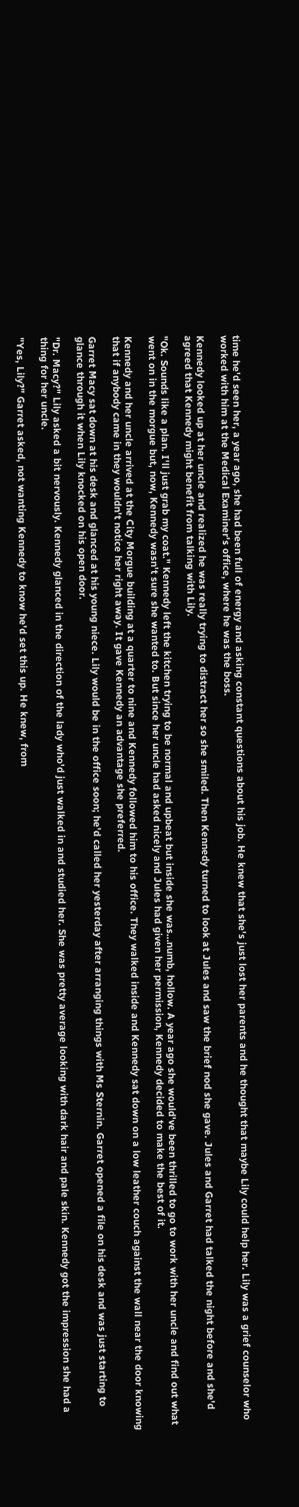time he'd seen her, a year ago, she had been full of energy and asking constant questions about his job. He knew that she's just lost her parents and he thought that maybe Lily could help her. Lily was a grief counselor who worked with him at the Medical Examiner's office, where he was the boss.

Kennedy looked up at her uncle and realized he was really trying to distract her so she smiled. Then Kennedy turned to look at Jules and saw the brief nod she gave. Jules and Garret had talked the night before and she'd agreed that Kennedy might benefit from talking with Lily.

"Ok. Sounds like a plan. I'll just grab my coat." Kennedy left the kitchen trying to be normal and upbeat but inside she was…numb, hollow. A year ago she would've been thrilled to go to work with her uncle and find out what went on in the morgue but, now, Kennedy wasn't sure she wanted to. But since her uncle had asked nicely and Jules had given her permission, Kennedy decided to make the best of it.

Kennedy and her uncle arrived at the City Morgue building at a quarter to nine and Kennedy followed him to his office. They walked inside and Kennedy sat down on a low leather couch against the wall near the door knowing that if anybody came in they wouldn't notice her right away. It gave Kennedy an advantage she preferred.

Garret Macy sat down at his desk and glanced at his young niece. Lily would be in the office soon; he'd called her yesterday after arranging things with Ms Sternin. Garret opened a file on his desk and was just starting to glance through it when Lily knocked on his open door.

"Dr. Macy?" Lily asked a bit nervously. Kennedy glanced in the direction of the lady who'd just walked in and studied her. She was pretty average looking with dark hair and pale skin. Kennedy got the impression she had a thing for her uncle.

"Yes, Lily?" Garret asked, not wanting Kennedy to know he'd set this up. He knew, from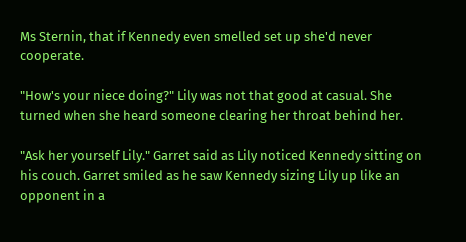Ms Sternin, that if Kennedy even smelled set up she'd never cooperate.

"How's your niece doing?" Lily was not that good at casual. She turned when she heard someone clearing her throat behind her.

"Ask her yourself Lily." Garret said as Lily noticed Kennedy sitting on his couch. Garret smiled as he saw Kennedy sizing Lily up like an opponent in a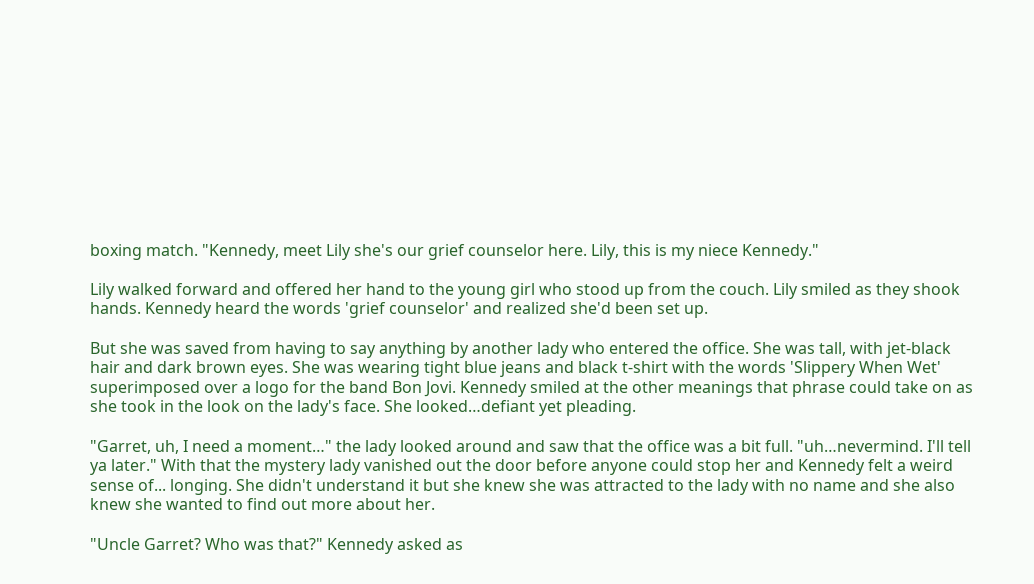boxing match. "Kennedy, meet Lily she's our grief counselor here. Lily, this is my niece Kennedy."

Lily walked forward and offered her hand to the young girl who stood up from the couch. Lily smiled as they shook hands. Kennedy heard the words 'grief counselor' and realized she'd been set up.

But she was saved from having to say anything by another lady who entered the office. She was tall, with jet-black hair and dark brown eyes. She was wearing tight blue jeans and black t-shirt with the words 'Slippery When Wet' superimposed over a logo for the band Bon Jovi. Kennedy smiled at the other meanings that phrase could take on as she took in the look on the lady's face. She looked…defiant yet pleading.

"Garret, uh, I need a moment…" the lady looked around and saw that the office was a bit full. "uh…nevermind. I'll tell ya later." With that the mystery lady vanished out the door before anyone could stop her and Kennedy felt a weird sense of... longing. She didn't understand it but she knew she was attracted to the lady with no name and she also knew she wanted to find out more about her.

"Uncle Garret? Who was that?" Kennedy asked as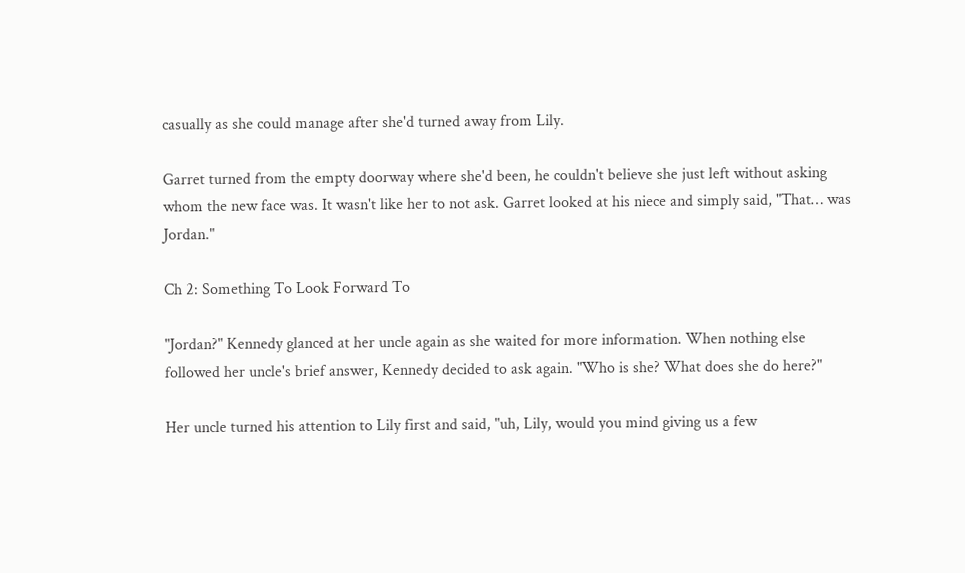casually as she could manage after she'd turned away from Lily.

Garret turned from the empty doorway where she'd been, he couldn't believe she just left without asking whom the new face was. It wasn't like her to not ask. Garret looked at his niece and simply said, "That… was Jordan."

Ch 2: Something To Look Forward To

"Jordan?" Kennedy glanced at her uncle again as she waited for more information. When nothing else followed her uncle's brief answer, Kennedy decided to ask again. "Who is she? What does she do here?"

Her uncle turned his attention to Lily first and said, "uh, Lily, would you mind giving us a few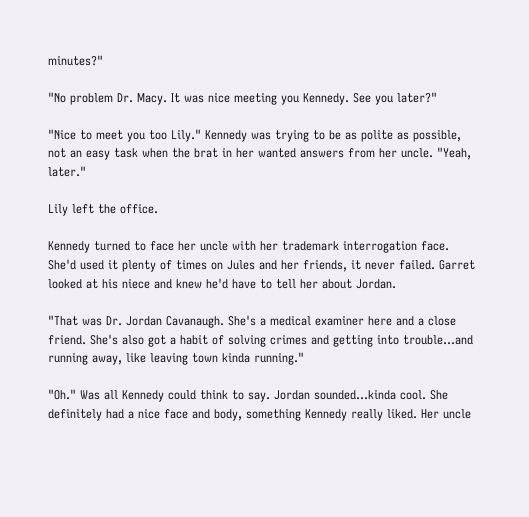minutes?"

"No problem Dr. Macy. It was nice meeting you Kennedy. See you later?"

"Nice to meet you too Lily." Kennedy was trying to be as polite as possible, not an easy task when the brat in her wanted answers from her uncle. "Yeah, later."

Lily left the office.

Kennedy turned to face her uncle with her trademark interrogation face. She'd used it plenty of times on Jules and her friends, it never failed. Garret looked at his niece and knew he'd have to tell her about Jordan.

"That was Dr. Jordan Cavanaugh. She's a medical examiner here and a close friend. She's also got a habit of solving crimes and getting into trouble…and running away, like leaving town kinda running."

"Oh." Was all Kennedy could think to say. Jordan sounded…kinda cool. She definitely had a nice face and body, something Kennedy really liked. Her uncle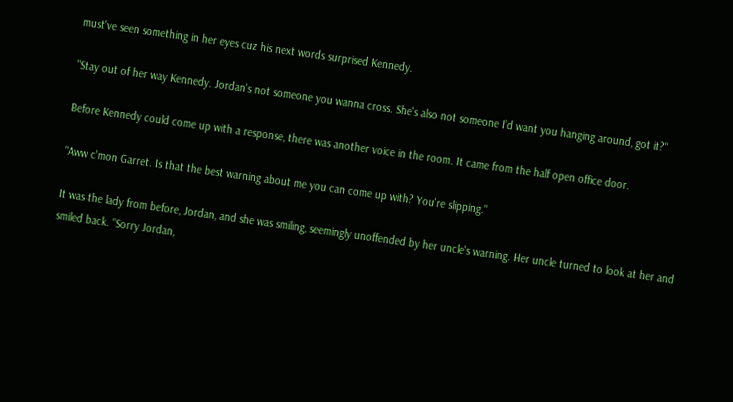must've seen something in her eyes cuz his next words surprised Kennedy.

"Stay out of her way Kennedy. Jordan's not someone you wanna cross. She's also not someone I'd want you hanging around, got it?"

Before Kennedy could come up with a response, there was another voice in the room. It came from the half open office door.

"Aww c'mon Garret. Is that the best warning about me you can come up with? You're slipping."

It was the lady from before, Jordan, and she was smiling, seemingly unoffended by her uncle's warning. Her uncle turned to look at her and smiled back. "Sorry Jordan,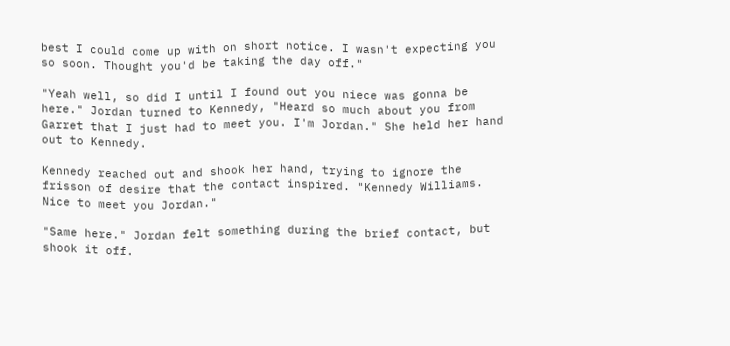best I could come up with on short notice. I wasn't expecting you so soon. Thought you'd be taking the day off."

"Yeah well, so did I until I found out you niece was gonna be here." Jordan turned to Kennedy, "Heard so much about you from Garret that I just had to meet you. I'm Jordan." She held her hand out to Kennedy.

Kennedy reached out and shook her hand, trying to ignore the frisson of desire that the contact inspired. "Kennedy Williams. Nice to meet you Jordan."

"Same here." Jordan felt something during the brief contact, but shook it off.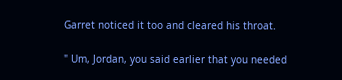Garret noticed it too and cleared his throat.

" Um, Jordan, you said earlier that you needed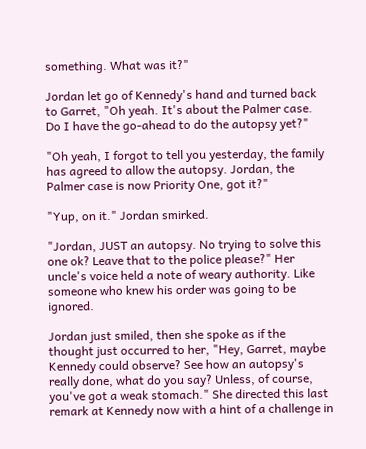something. What was it?"

Jordan let go of Kennedy's hand and turned back to Garret, "Oh yeah. It's about the Palmer case. Do I have the go-ahead to do the autopsy yet?"

"Oh yeah, I forgot to tell you yesterday, the family has agreed to allow the autopsy. Jordan, the Palmer case is now Priority One, got it?"

"Yup, on it." Jordan smirked.

"Jordan, JUST an autopsy. No trying to solve this one ok? Leave that to the police please?" Her uncle's voice held a note of weary authority. Like someone who knew his order was going to be ignored.

Jordan just smiled, then she spoke as if the thought just occurred to her, "Hey, Garret, maybe Kennedy could observe? See how an autopsy's really done, what do you say? Unless, of course, you've got a weak stomach." She directed this last remark at Kennedy now with a hint of a challenge in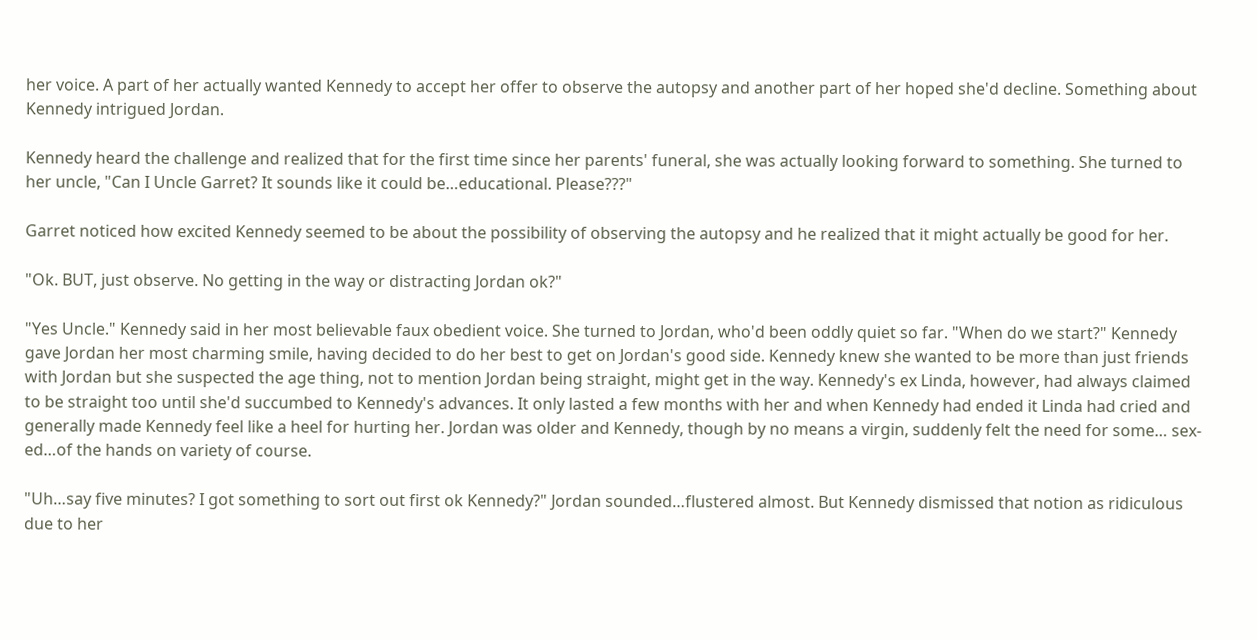her voice. A part of her actually wanted Kennedy to accept her offer to observe the autopsy and another part of her hoped she'd decline. Something about Kennedy intrigued Jordan.

Kennedy heard the challenge and realized that for the first time since her parents' funeral, she was actually looking forward to something. She turned to her uncle, "Can I Uncle Garret? It sounds like it could be…educational. Please???"

Garret noticed how excited Kennedy seemed to be about the possibility of observing the autopsy and he realized that it might actually be good for her.

"Ok. BUT, just observe. No getting in the way or distracting Jordan ok?"

"Yes Uncle." Kennedy said in her most believable faux obedient voice. She turned to Jordan, who'd been oddly quiet so far. "When do we start?" Kennedy gave Jordan her most charming smile, having decided to do her best to get on Jordan's good side. Kennedy knew she wanted to be more than just friends with Jordan but she suspected the age thing, not to mention Jordan being straight, might get in the way. Kennedy's ex Linda, however, had always claimed to be straight too until she'd succumbed to Kennedy's advances. It only lasted a few months with her and when Kennedy had ended it Linda had cried and generally made Kennedy feel like a heel for hurting her. Jordan was older and Kennedy, though by no means a virgin, suddenly felt the need for some… sex-ed…of the hands on variety of course.

"Uh…say five minutes? I got something to sort out first ok Kennedy?" Jordan sounded…flustered almost. But Kennedy dismissed that notion as ridiculous due to her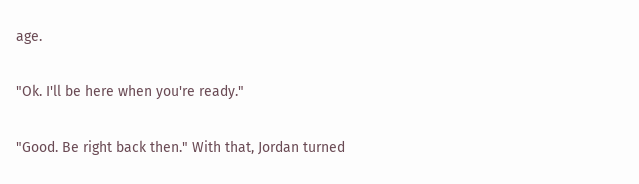age.

"Ok. I'll be here when you're ready."

"Good. Be right back then." With that, Jordan turned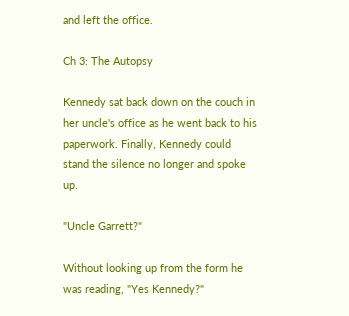and left the office.

Ch 3: The Autopsy

Kennedy sat back down on the couch in her uncle's office as he went back to his paperwork. Finally, Kennedy could stand the silence no longer and spoke up.

"Uncle Garrett?"

Without looking up from the form he was reading, "Yes Kennedy?"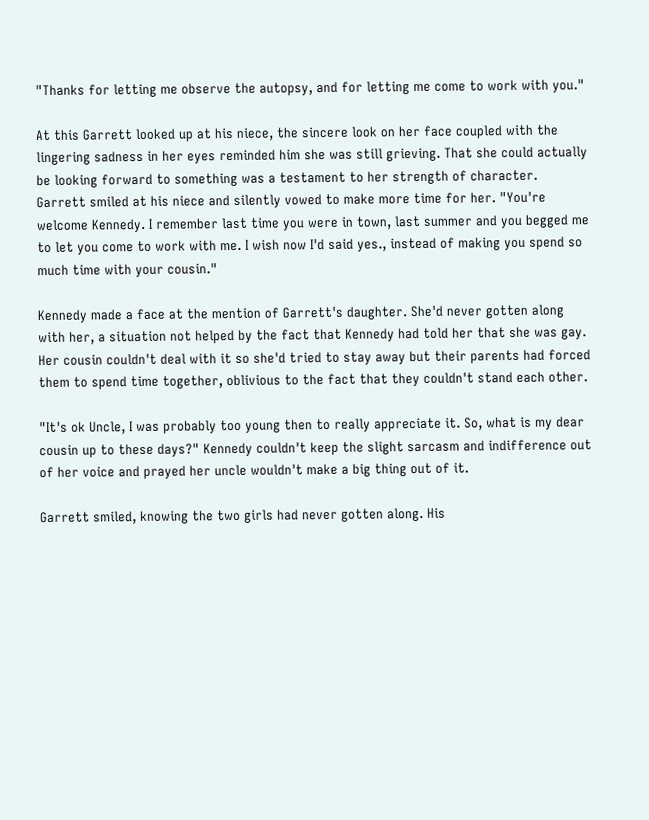"Thanks for letting me observe the autopsy, and for letting me come to work with you."

At this Garrett looked up at his niece, the sincere look on her face coupled with the lingering sadness in her eyes reminded him she was still grieving. That she could actually be looking forward to something was a testament to her strength of character. Garrett smiled at his niece and silently vowed to make more time for her. "You're welcome Kennedy. I remember last time you were in town, last summer and you begged me to let you come to work with me. I wish now I'd said yes., instead of making you spend so much time with your cousin."

Kennedy made a face at the mention of Garrett's daughter. She'd never gotten along with her, a situation not helped by the fact that Kennedy had told her that she was gay. Her cousin couldn't deal with it so she'd tried to stay away but their parents had forced them to spend time together, oblivious to the fact that they couldn't stand each other.

"It's ok Uncle, I was probably too young then to really appreciate it. So, what is my dear cousin up to these days?" Kennedy couldn't keep the slight sarcasm and indifference out of her voice and prayed her uncle wouldn't make a big thing out of it.

Garrett smiled, knowing the two girls had never gotten along. His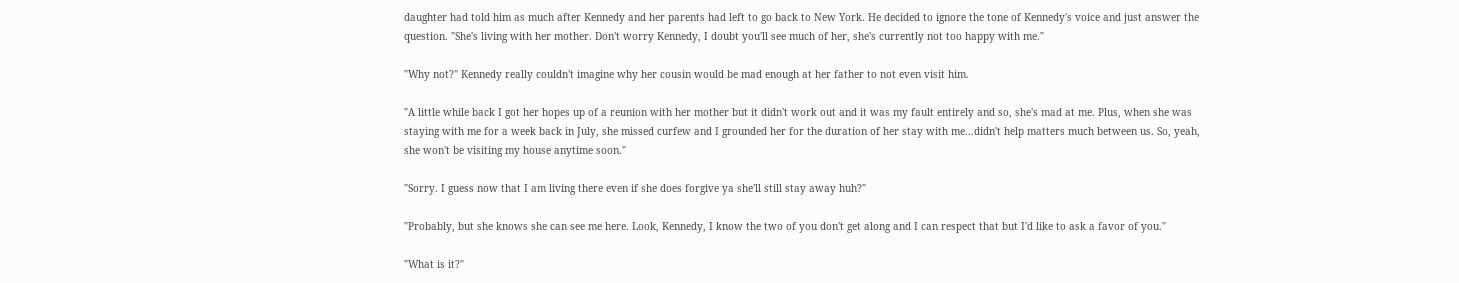daughter had told him as much after Kennedy and her parents had left to go back to New York. He decided to ignore the tone of Kennedy's voice and just answer the question. "She's living with her mother. Don't worry Kennedy, I doubt you'll see much of her, she's currently not too happy with me."

"Why not?" Kennedy really couldn't imagine why her cousin would be mad enough at her father to not even visit him.

"A little while back I got her hopes up of a reunion with her mother but it didn't work out and it was my fault entirely and so, she's mad at me. Plus, when she was staying with me for a week back in July, she missed curfew and I grounded her for the duration of her stay with me…didn't help matters much between us. So, yeah, she won't be visiting my house anytime soon."

"Sorry. I guess now that I am living there even if she does forgive ya she'll still stay away huh?"

"Probably, but she knows she can see me here. Look, Kennedy, I know the two of you don't get along and I can respect that but I'd like to ask a favor of you."

"What is it?"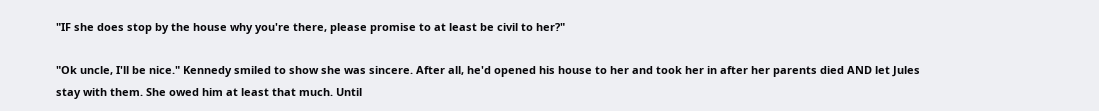"IF she does stop by the house why you're there, please promise to at least be civil to her?"

"Ok uncle, I'll be nice." Kennedy smiled to show she was sincere. After all, he'd opened his house to her and took her in after her parents died AND let Jules stay with them. She owed him at least that much. Until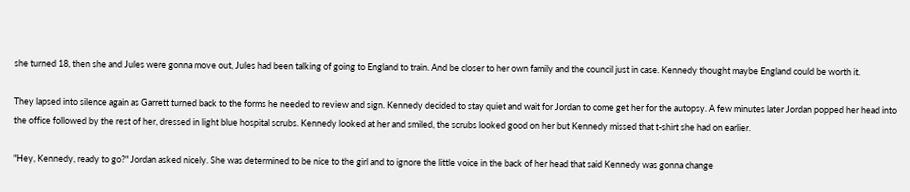she turned 18, then she and Jules were gonna move out, Jules had been talking of going to England to train. And be closer to her own family and the council just in case. Kennedy thought maybe England could be worth it.

They lapsed into silence again as Garrett turned back to the forms he needed to review and sign. Kennedy decided to stay quiet and wait for Jordan to come get her for the autopsy. A few minutes later Jordan popped her head into the office followed by the rest of her, dressed in light blue hospital scrubs. Kennedy looked at her and smiled, the scrubs looked good on her but Kennedy missed that t-shirt she had on earlier.

"Hey, Kennedy, ready to go?" Jordan asked nicely. She was determined to be nice to the girl and to ignore the little voice in the back of her head that said Kennedy was gonna change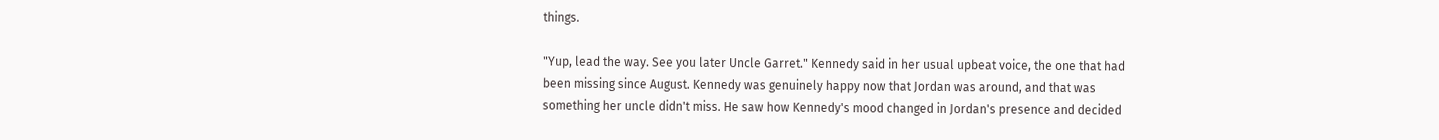things.

"Yup, lead the way. See you later Uncle Garret." Kennedy said in her usual upbeat voice, the one that had been missing since August. Kennedy was genuinely happy now that Jordan was around, and that was something her uncle didn't miss. He saw how Kennedy's mood changed in Jordan's presence and decided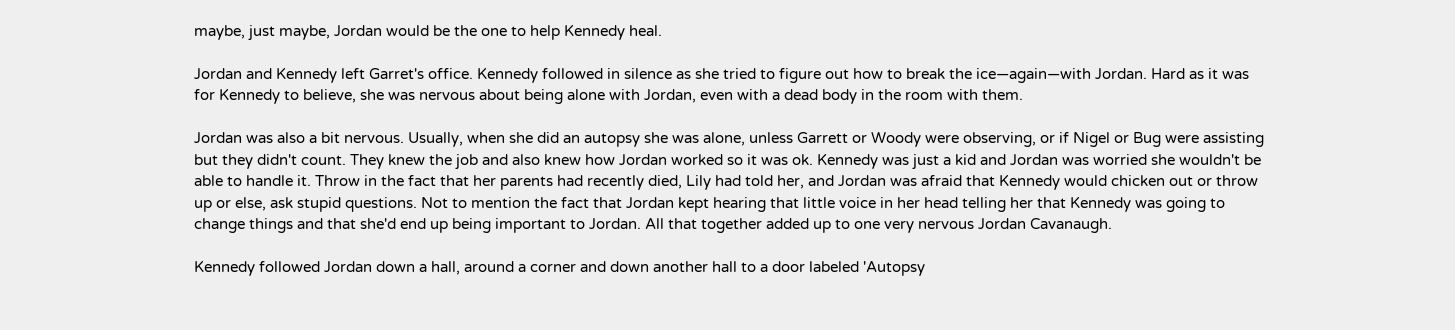maybe, just maybe, Jordan would be the one to help Kennedy heal.

Jordan and Kennedy left Garret's office. Kennedy followed in silence as she tried to figure out how to break the ice—again—with Jordan. Hard as it was for Kennedy to believe, she was nervous about being alone with Jordan, even with a dead body in the room with them.

Jordan was also a bit nervous. Usually, when she did an autopsy she was alone, unless Garrett or Woody were observing, or if Nigel or Bug were assisting but they didn't count. They knew the job and also knew how Jordan worked so it was ok. Kennedy was just a kid and Jordan was worried she wouldn't be able to handle it. Throw in the fact that her parents had recently died, Lily had told her, and Jordan was afraid that Kennedy would chicken out or throw up or else, ask stupid questions. Not to mention the fact that Jordan kept hearing that little voice in her head telling her that Kennedy was going to change things and that she'd end up being important to Jordan. All that together added up to one very nervous Jordan Cavanaugh.

Kennedy followed Jordan down a hall, around a corner and down another hall to a door labeled 'Autopsy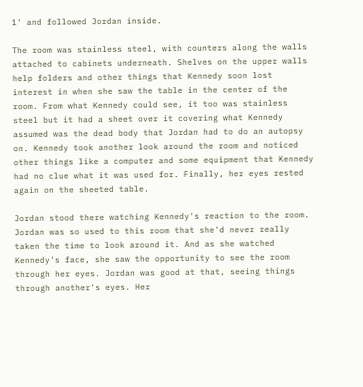1' and followed Jordan inside.

The room was stainless steel, with counters along the walls attached to cabinets underneath. Shelves on the upper walls help folders and other things that Kennedy soon lost interest in when she saw the table in the center of the room. From what Kennedy could see, it too was stainless steel but it had a sheet over it covering what Kennedy assumed was the dead body that Jordan had to do an autopsy on. Kennedy took another look around the room and noticed other things like a computer and some equipment that Kennedy had no clue what it was used for. Finally, her eyes rested again on the sheeted table.

Jordan stood there watching Kennedy's reaction to the room. Jordan was so used to this room that she'd never really taken the time to look around it. And as she watched Kennedy's face, she saw the opportunity to see the room through her eyes. Jordan was good at that, seeing things through another's eyes. Her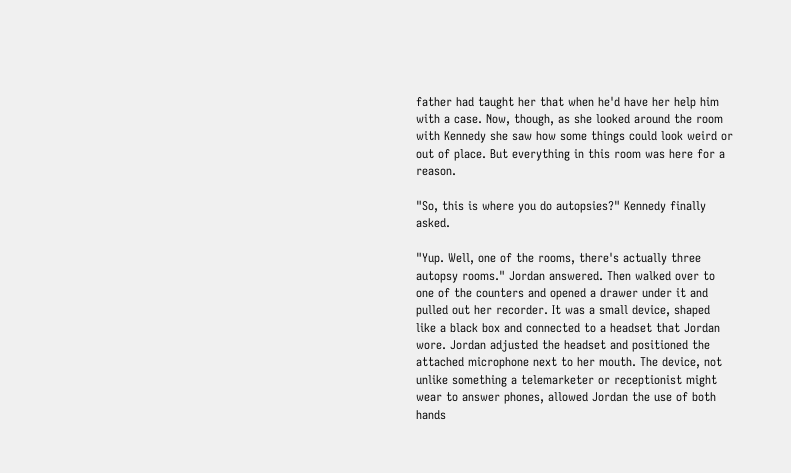father had taught her that when he'd have her help him with a case. Now, though, as she looked around the room with Kennedy she saw how some things could look weird or out of place. But everything in this room was here for a reason.

"So, this is where you do autopsies?" Kennedy finally asked.

"Yup. Well, one of the rooms, there's actually three autopsy rooms." Jordan answered. Then walked over to one of the counters and opened a drawer under it and pulled out her recorder. It was a small device, shaped like a black box and connected to a headset that Jordan wore. Jordan adjusted the headset and positioned the attached microphone next to her mouth. The device, not unlike something a telemarketer or receptionist might wear to answer phones, allowed Jordan the use of both hands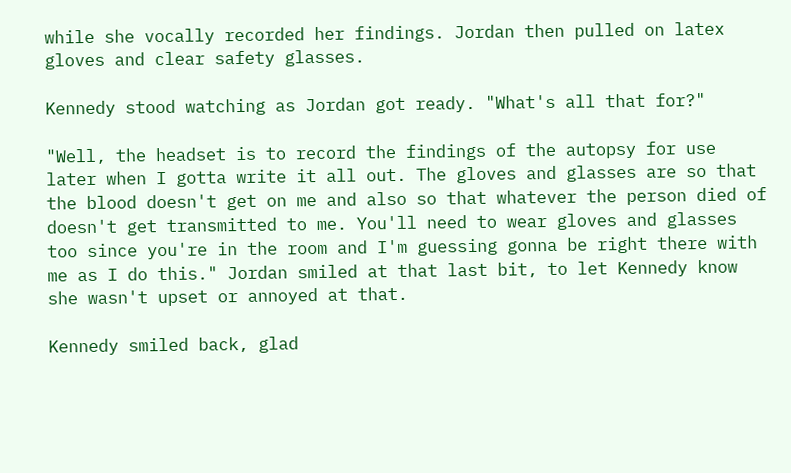while she vocally recorded her findings. Jordan then pulled on latex gloves and clear safety glasses.

Kennedy stood watching as Jordan got ready. "What's all that for?"

"Well, the headset is to record the findings of the autopsy for use later when I gotta write it all out. The gloves and glasses are so that the blood doesn't get on me and also so that whatever the person died of doesn't get transmitted to me. You'll need to wear gloves and glasses too since you're in the room and I'm guessing gonna be right there with me as I do this." Jordan smiled at that last bit, to let Kennedy know she wasn't upset or annoyed at that.

Kennedy smiled back, glad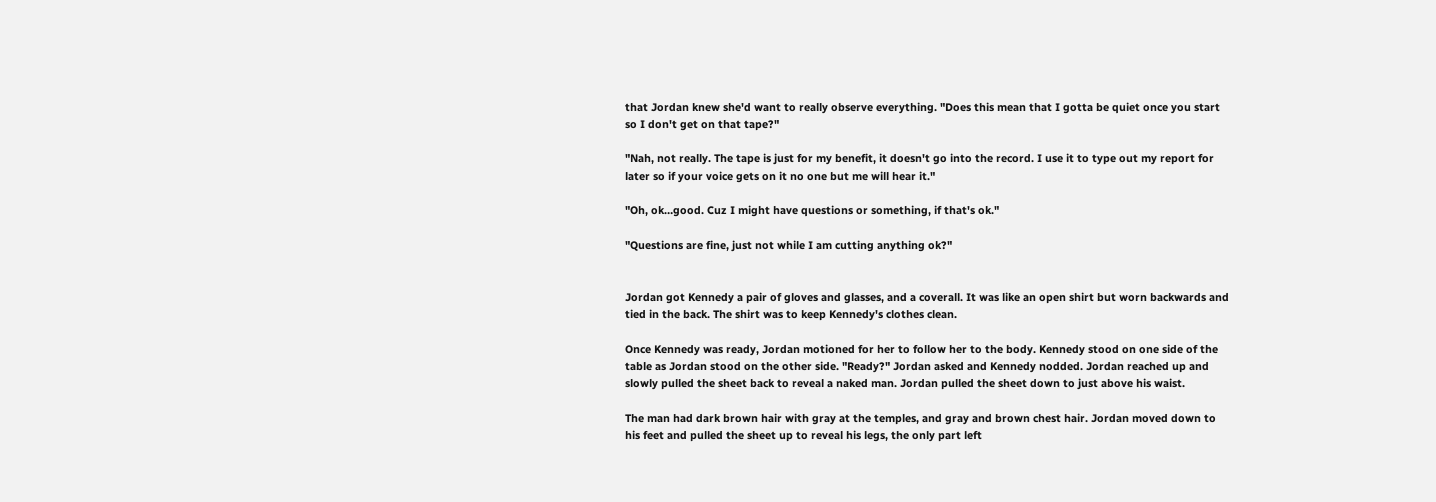that Jordan knew she'd want to really observe everything. "Does this mean that I gotta be quiet once you start so I don't get on that tape?"

"Nah, not really. The tape is just for my benefit, it doesn't go into the record. I use it to type out my report for later so if your voice gets on it no one but me will hear it."

"Oh, ok…good. Cuz I might have questions or something, if that's ok."

"Questions are fine, just not while I am cutting anything ok?"


Jordan got Kennedy a pair of gloves and glasses, and a coverall. It was like an open shirt but worn backwards and tied in the back. The shirt was to keep Kennedy's clothes clean.

Once Kennedy was ready, Jordan motioned for her to follow her to the body. Kennedy stood on one side of the table as Jordan stood on the other side. "Ready?" Jordan asked and Kennedy nodded. Jordan reached up and slowly pulled the sheet back to reveal a naked man. Jordan pulled the sheet down to just above his waist.

The man had dark brown hair with gray at the temples, and gray and brown chest hair. Jordan moved down to his feet and pulled the sheet up to reveal his legs, the only part left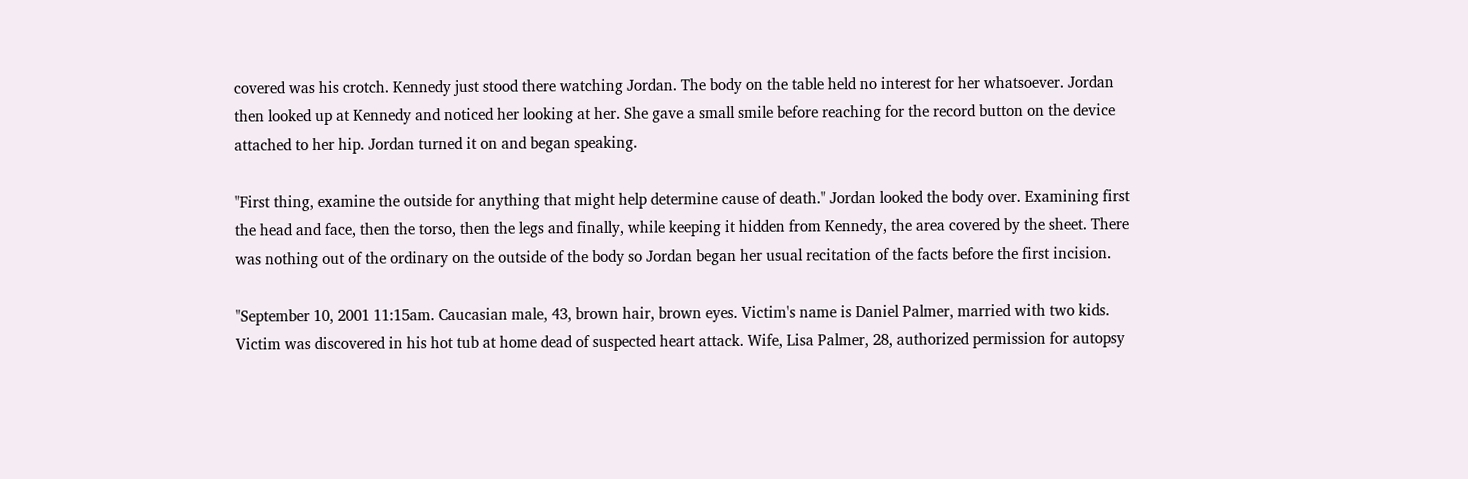covered was his crotch. Kennedy just stood there watching Jordan. The body on the table held no interest for her whatsoever. Jordan then looked up at Kennedy and noticed her looking at her. She gave a small smile before reaching for the record button on the device attached to her hip. Jordan turned it on and began speaking.

"First thing, examine the outside for anything that might help determine cause of death." Jordan looked the body over. Examining first the head and face, then the torso, then the legs and finally, while keeping it hidden from Kennedy, the area covered by the sheet. There was nothing out of the ordinary on the outside of the body so Jordan began her usual recitation of the facts before the first incision.

"September 10, 2001 11:15am. Caucasian male, 43, brown hair, brown eyes. Victim's name is Daniel Palmer, married with two kids. Victim was discovered in his hot tub at home dead of suspected heart attack. Wife, Lisa Palmer, 28, authorized permission for autopsy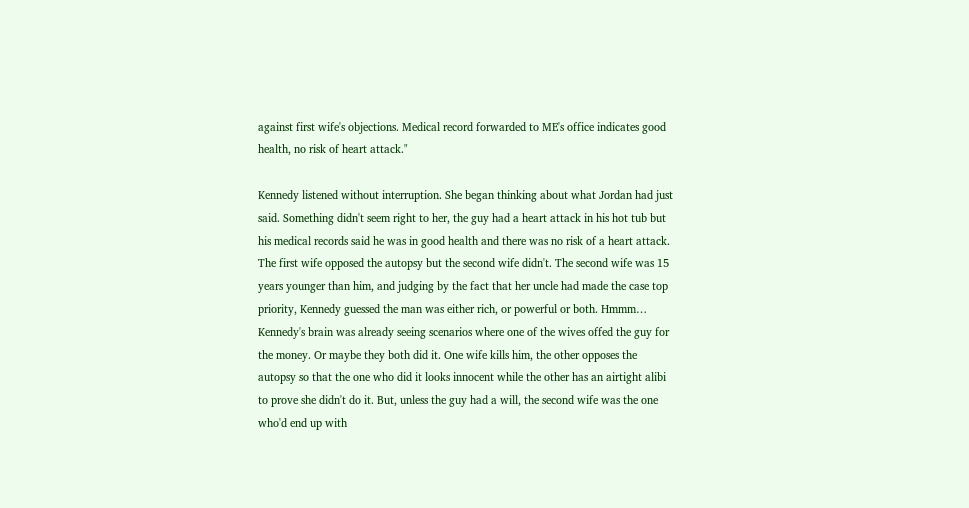against first wife's objections. Medical record forwarded to ME's office indicates good health, no risk of heart attack."

Kennedy listened without interruption. She began thinking about what Jordan had just said. Something didn't seem right to her, the guy had a heart attack in his hot tub but his medical records said he was in good health and there was no risk of a heart attack. The first wife opposed the autopsy but the second wife didn't. The second wife was 15 years younger than him, and judging by the fact that her uncle had made the case top priority, Kennedy guessed the man was either rich, or powerful or both. Hmmm… Kennedy's brain was already seeing scenarios where one of the wives offed the guy for the money. Or maybe they both did it. One wife kills him, the other opposes the autopsy so that the one who did it looks innocent while the other has an airtight alibi to prove she didn't do it. But, unless the guy had a will, the second wife was the one who'd end up with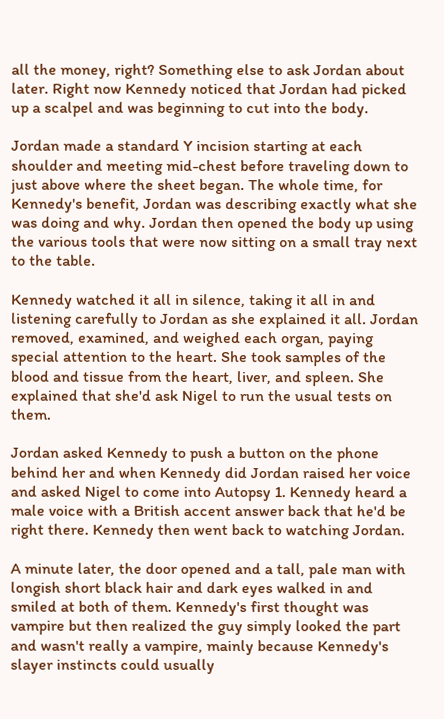all the money, right? Something else to ask Jordan about later. Right now Kennedy noticed that Jordan had picked up a scalpel and was beginning to cut into the body.

Jordan made a standard Y incision starting at each shoulder and meeting mid-chest before traveling down to just above where the sheet began. The whole time, for Kennedy's benefit, Jordan was describing exactly what she was doing and why. Jordan then opened the body up using the various tools that were now sitting on a small tray next to the table.

Kennedy watched it all in silence, taking it all in and listening carefully to Jordan as she explained it all. Jordan removed, examined, and weighed each organ, paying special attention to the heart. She took samples of the blood and tissue from the heart, liver, and spleen. She explained that she'd ask Nigel to run the usual tests on them.

Jordan asked Kennedy to push a button on the phone behind her and when Kennedy did Jordan raised her voice and asked Nigel to come into Autopsy 1. Kennedy heard a male voice with a British accent answer back that he'd be right there. Kennedy then went back to watching Jordan.

A minute later, the door opened and a tall, pale man with longish short black hair and dark eyes walked in and smiled at both of them. Kennedy's first thought was vampire but then realized the guy simply looked the part and wasn't really a vampire, mainly because Kennedy's slayer instincts could usually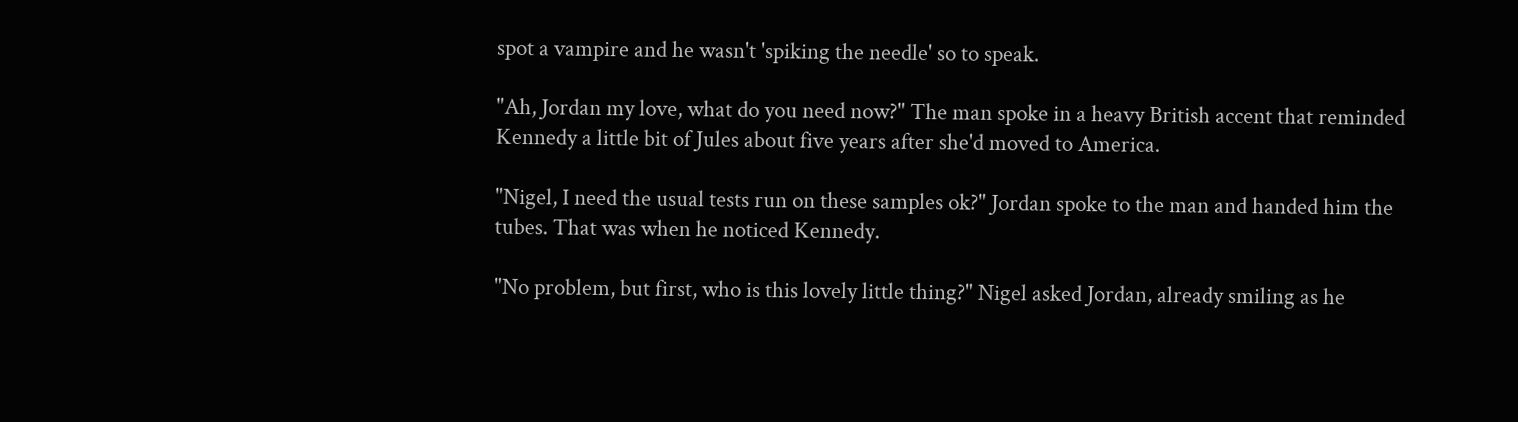spot a vampire and he wasn't 'spiking the needle' so to speak.

"Ah, Jordan my love, what do you need now?" The man spoke in a heavy British accent that reminded Kennedy a little bit of Jules about five years after she'd moved to America.

"Nigel, I need the usual tests run on these samples ok?" Jordan spoke to the man and handed him the tubes. That was when he noticed Kennedy.

"No problem, but first, who is this lovely little thing?" Nigel asked Jordan, already smiling as he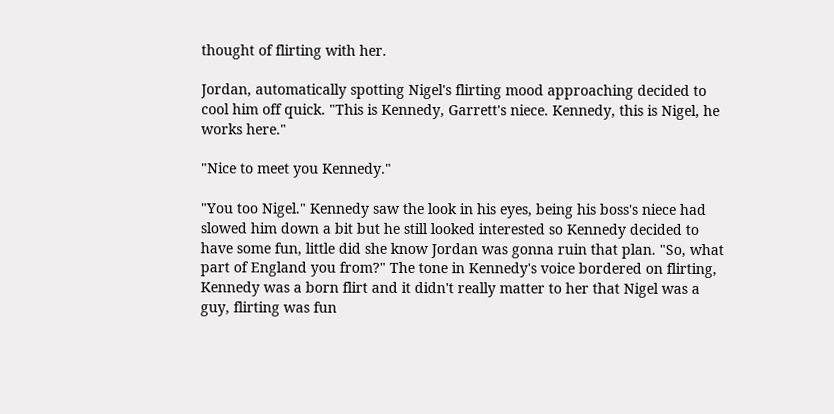thought of flirting with her.

Jordan, automatically spotting Nigel's flirting mood approaching decided to cool him off quick. "This is Kennedy, Garrett's niece. Kennedy, this is Nigel, he works here."

"Nice to meet you Kennedy."

"You too Nigel." Kennedy saw the look in his eyes, being his boss's niece had slowed him down a bit but he still looked interested so Kennedy decided to have some fun, little did she know Jordan was gonna ruin that plan. "So, what part of England you from?" The tone in Kennedy's voice bordered on flirting, Kennedy was a born flirt and it didn't really matter to her that Nigel was a guy, flirting was fun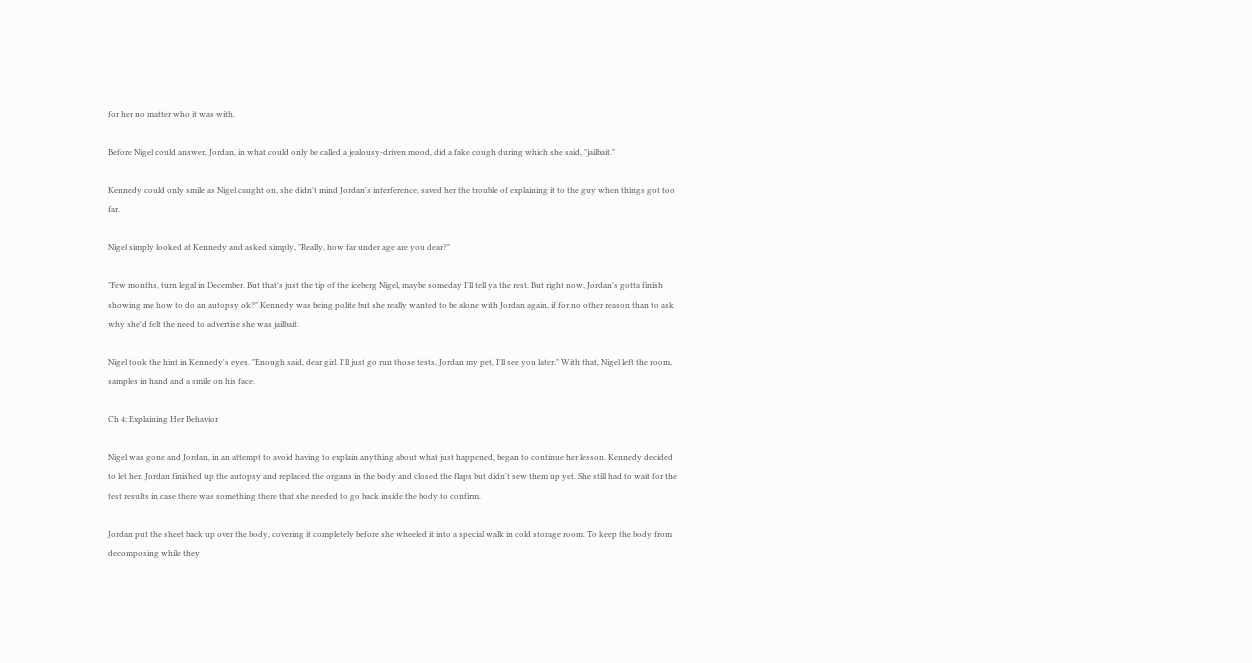for her no matter who it was with.

Before Nigel could answer, Jordan, in what could only be called a jealousy-driven mood, did a fake cough during which she said, "jailbait."

Kennedy could only smile as Nigel caught on, she didn't mind Jordan's interference, saved her the trouble of explaining it to the guy when things got too far.

Nigel simply looked at Kennedy and asked simply, "Really, how far under age are you dear?"

"Few months, turn legal in December. But that's just the tip of the iceberg Nigel, maybe someday I'll tell ya the rest. But right now, Jordan's gotta finish showing me how to do an autopsy ok?" Kennedy was being polite but she really wanted to be alone with Jordan again, if for no other reason than to ask why she'd felt the need to advertise she was jailbait.

Nigel took the hint in Kennedy's eyes. "Enough said, dear girl. I'll just go run those tests, Jordan my pet, I'll see you later." With that, Nigel left the room, samples in hand and a smile on his face.

Ch 4: Explaining Her Behavior

Nigel was gone and Jordan, in an attempt to avoid having to explain anything about what just happened, began to continue her lesson. Kennedy decided to let her. Jordan finished up the autopsy and replaced the organs in the body and closed the flaps but didn't sew them up yet. She still had to wait for the test results in case there was something there that she needed to go back inside the body to confirm.

Jordan put the sheet back up over the body, covering it completely before she wheeled it into a special walk in cold storage room. To keep the body from decomposing while they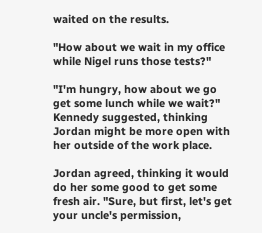waited on the results.

"How about we wait in my office while Nigel runs those tests?"

"I'm hungry, how about we go get some lunch while we wait?" Kennedy suggested, thinking Jordan might be more open with her outside of the work place.

Jordan agreed, thinking it would do her some good to get some fresh air. "Sure, but first, let's get your uncle's permission,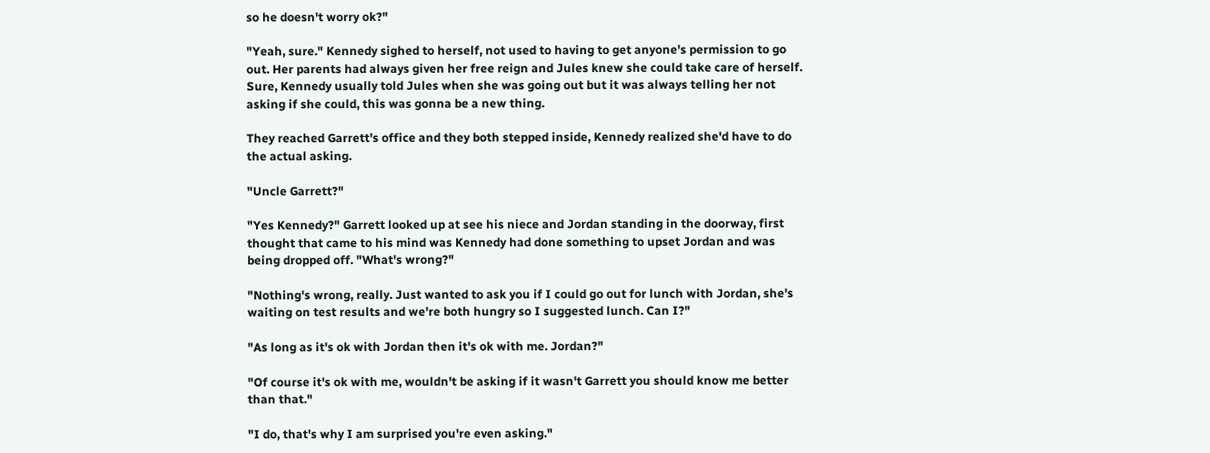so he doesn't worry ok?"

"Yeah, sure." Kennedy sighed to herself, not used to having to get anyone's permission to go out. Her parents had always given her free reign and Jules knew she could take care of herself. Sure, Kennedy usually told Jules when she was going out but it was always telling her not asking if she could, this was gonna be a new thing.

They reached Garrett's office and they both stepped inside, Kennedy realized she'd have to do the actual asking.

"Uncle Garrett?"

"Yes Kennedy?" Garrett looked up at see his niece and Jordan standing in the doorway, first thought that came to his mind was Kennedy had done something to upset Jordan and was being dropped off. "What's wrong?"

"Nothing's wrong, really. Just wanted to ask you if I could go out for lunch with Jordan, she's waiting on test results and we're both hungry so I suggested lunch. Can I?"

"As long as it's ok with Jordan then it's ok with me. Jordan?"

"Of course it's ok with me, wouldn't be asking if it wasn't Garrett you should know me better than that."

"I do, that's why I am surprised you're even asking."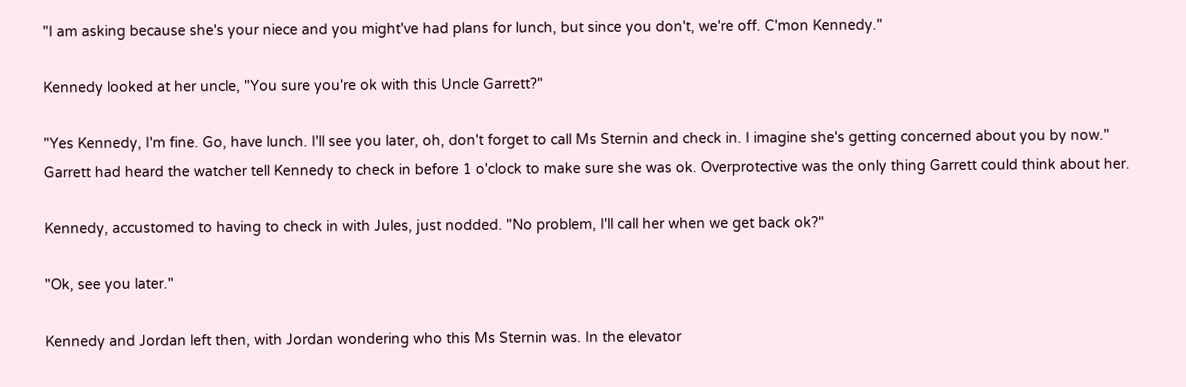"I am asking because she's your niece and you might've had plans for lunch, but since you don't, we're off. C'mon Kennedy."

Kennedy looked at her uncle, "You sure you're ok with this Uncle Garrett?"

"Yes Kennedy, I'm fine. Go, have lunch. I'll see you later, oh, don't forget to call Ms Sternin and check in. I imagine she's getting concerned about you by now." Garrett had heard the watcher tell Kennedy to check in before 1 o'clock to make sure she was ok. Overprotective was the only thing Garrett could think about her.

Kennedy, accustomed to having to check in with Jules, just nodded. "No problem, I'll call her when we get back ok?"

"Ok, see you later."

Kennedy and Jordan left then, with Jordan wondering who this Ms Sternin was. In the elevator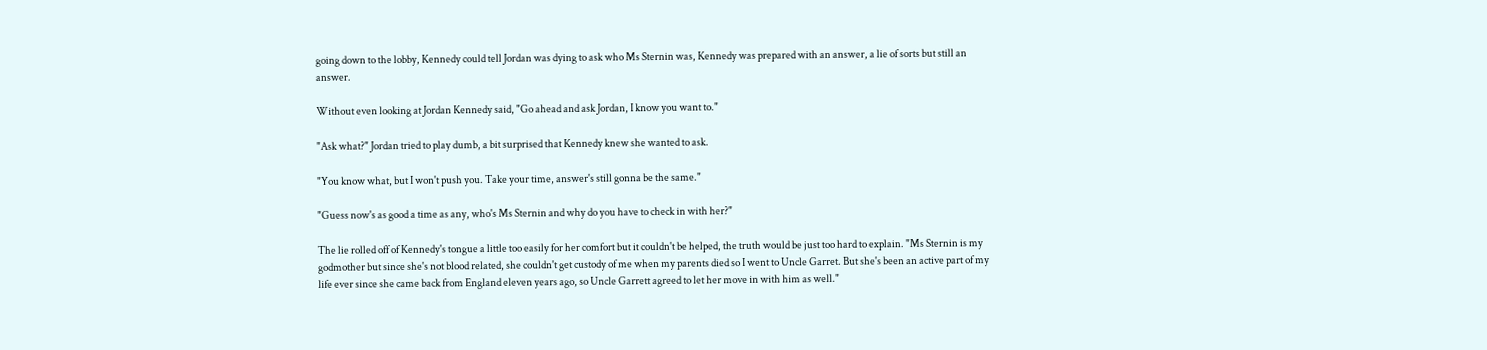going down to the lobby, Kennedy could tell Jordan was dying to ask who Ms Sternin was, Kennedy was prepared with an answer, a lie of sorts but still an answer.

Without even looking at Jordan Kennedy said, "Go ahead and ask Jordan, I know you want to."

"Ask what?" Jordan tried to play dumb, a bit surprised that Kennedy knew she wanted to ask.

"You know what, but I won't push you. Take your time, answer's still gonna be the same."

"Guess now's as good a time as any, who's Ms Sternin and why do you have to check in with her?"

The lie rolled off of Kennedy's tongue a little too easily for her comfort but it couldn't be helped, the truth would be just too hard to explain. "Ms Sternin is my godmother but since she's not blood related, she couldn't get custody of me when my parents died so I went to Uncle Garret. But she's been an active part of my life ever since she came back from England eleven years ago, so Uncle Garrett agreed to let her move in with him as well."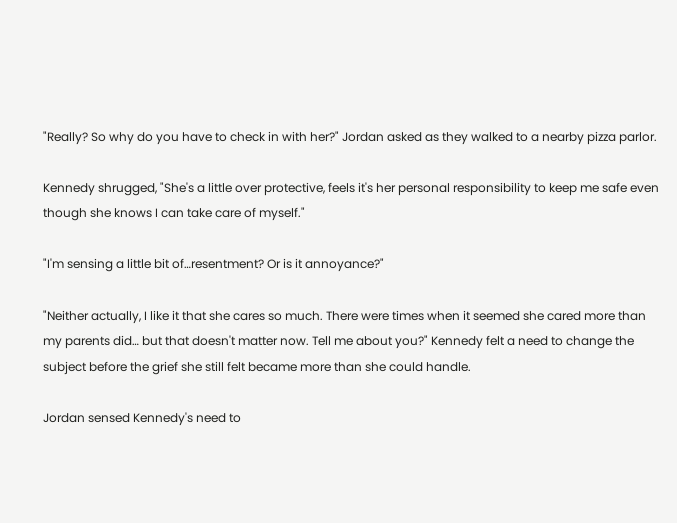"Really? So why do you have to check in with her?" Jordan asked as they walked to a nearby pizza parlor.

Kennedy shrugged, "She's a little over protective, feels it's her personal responsibility to keep me safe even though she knows I can take care of myself."

"I'm sensing a little bit of…resentment? Or is it annoyance?"

"Neither actually, I like it that she cares so much. There were times when it seemed she cared more than my parents did… but that doesn't matter now. Tell me about you?" Kennedy felt a need to change the subject before the grief she still felt became more than she could handle.

Jordan sensed Kennedy's need to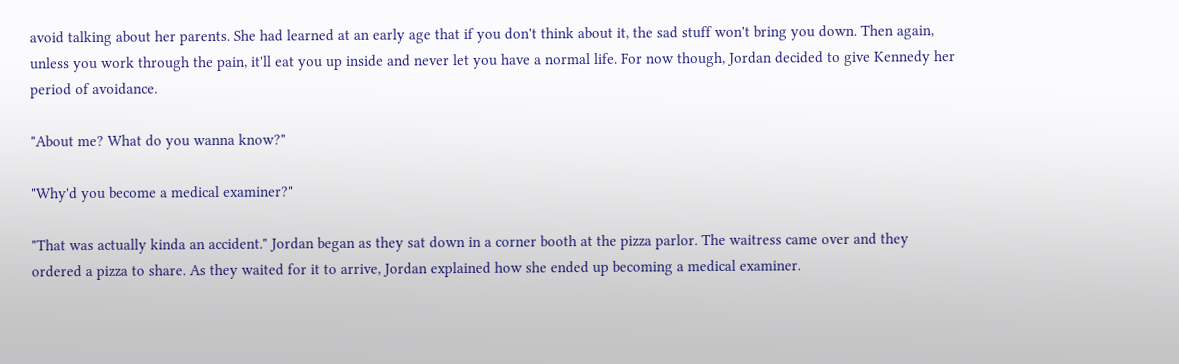avoid talking about her parents. She had learned at an early age that if you don't think about it, the sad stuff won't bring you down. Then again, unless you work through the pain, it'll eat you up inside and never let you have a normal life. For now though, Jordan decided to give Kennedy her period of avoidance.

"About me? What do you wanna know?"

"Why'd you become a medical examiner?"

"That was actually kinda an accident." Jordan began as they sat down in a corner booth at the pizza parlor. The waitress came over and they ordered a pizza to share. As they waited for it to arrive, Jordan explained how she ended up becoming a medical examiner.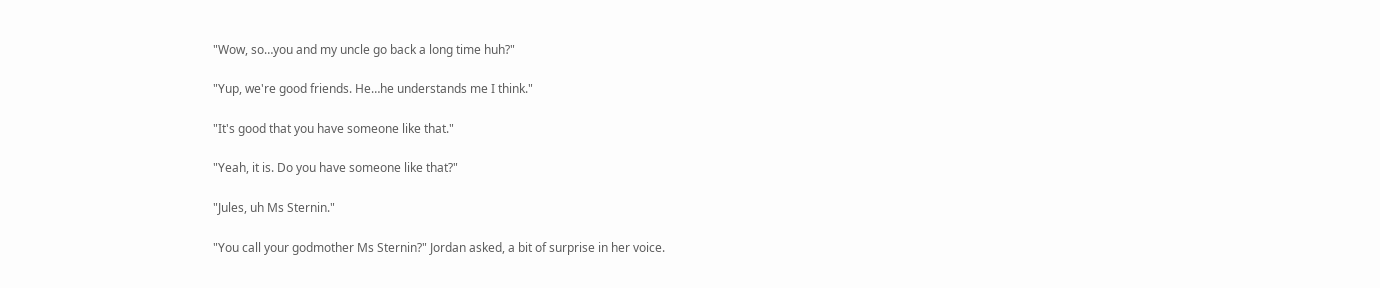"Wow, so…you and my uncle go back a long time huh?"

"Yup, we're good friends. He…he understands me I think."

"It's good that you have someone like that."

"Yeah, it is. Do you have someone like that?"

"Jules, uh Ms Sternin."

"You call your godmother Ms Sternin?" Jordan asked, a bit of surprise in her voice.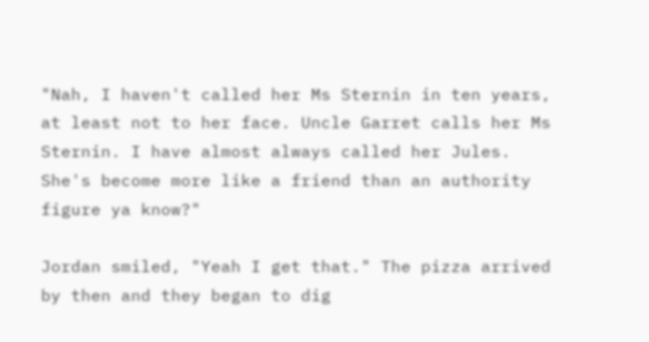"Nah, I haven't called her Ms Sternin in ten years, at least not to her face. Uncle Garret calls her Ms Sternin. I have almost always called her Jules. She's become more like a friend than an authority figure ya know?"

Jordan smiled, "Yeah I get that." The pizza arrived by then and they began to dig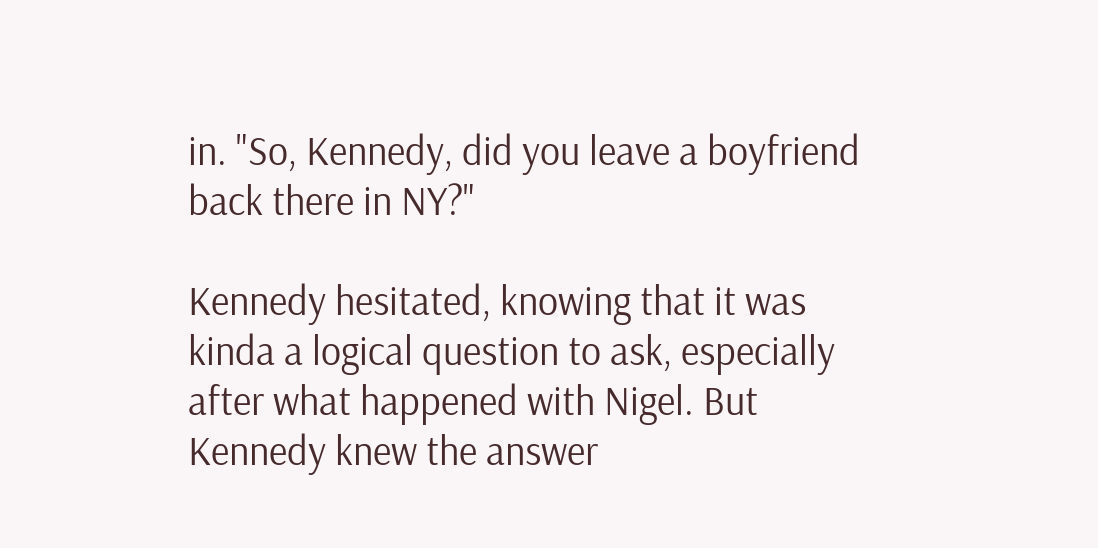in. "So, Kennedy, did you leave a boyfriend back there in NY?"

Kennedy hesitated, knowing that it was kinda a logical question to ask, especially after what happened with Nigel. But Kennedy knew the answer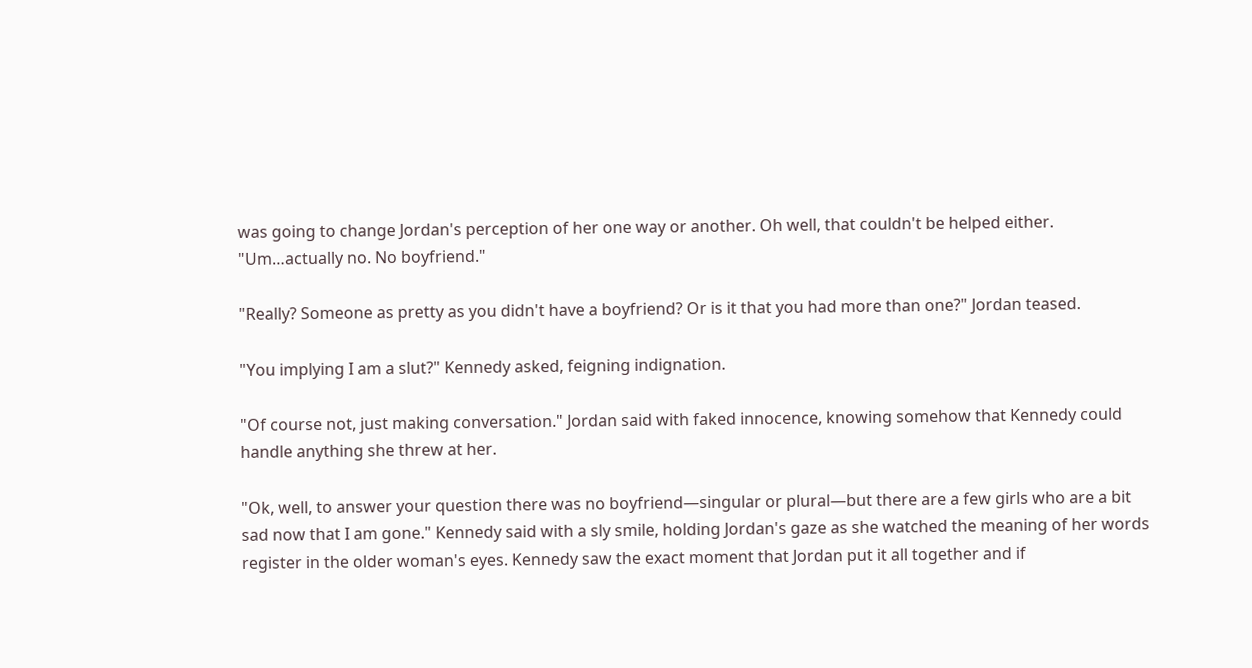was going to change Jordan's perception of her one way or another. Oh well, that couldn't be helped either. "Um…actually no. No boyfriend."

"Really? Someone as pretty as you didn't have a boyfriend? Or is it that you had more than one?" Jordan teased.

"You implying I am a slut?" Kennedy asked, feigning indignation.

"Of course not, just making conversation." Jordan said with faked innocence, knowing somehow that Kennedy could handle anything she threw at her.

"Ok, well, to answer your question there was no boyfriend—singular or plural—but there are a few girls who are a bit sad now that I am gone." Kennedy said with a sly smile, holding Jordan's gaze as she watched the meaning of her words register in the older woman's eyes. Kennedy saw the exact moment that Jordan put it all together and if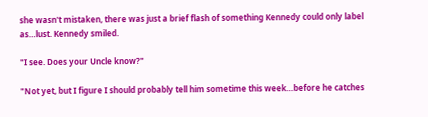she wasn't mistaken, there was just a brief flash of something Kennedy could only label as…lust. Kennedy smiled.

"I see. Does your Uncle know?"

"Not yet, but I figure I should probably tell him sometime this week…before he catches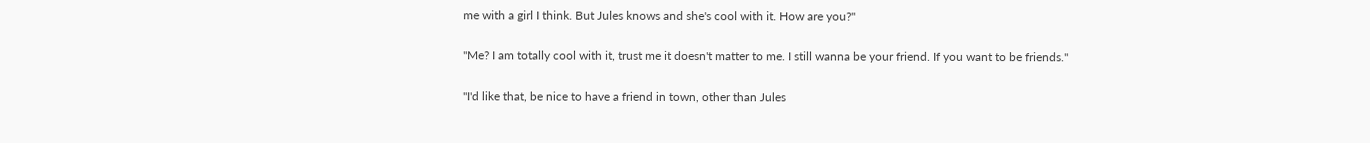me with a girl I think. But Jules knows and she's cool with it. How are you?"

"Me? I am totally cool with it, trust me it doesn't matter to me. I still wanna be your friend. If you want to be friends."

"I'd like that, be nice to have a friend in town, other than Jules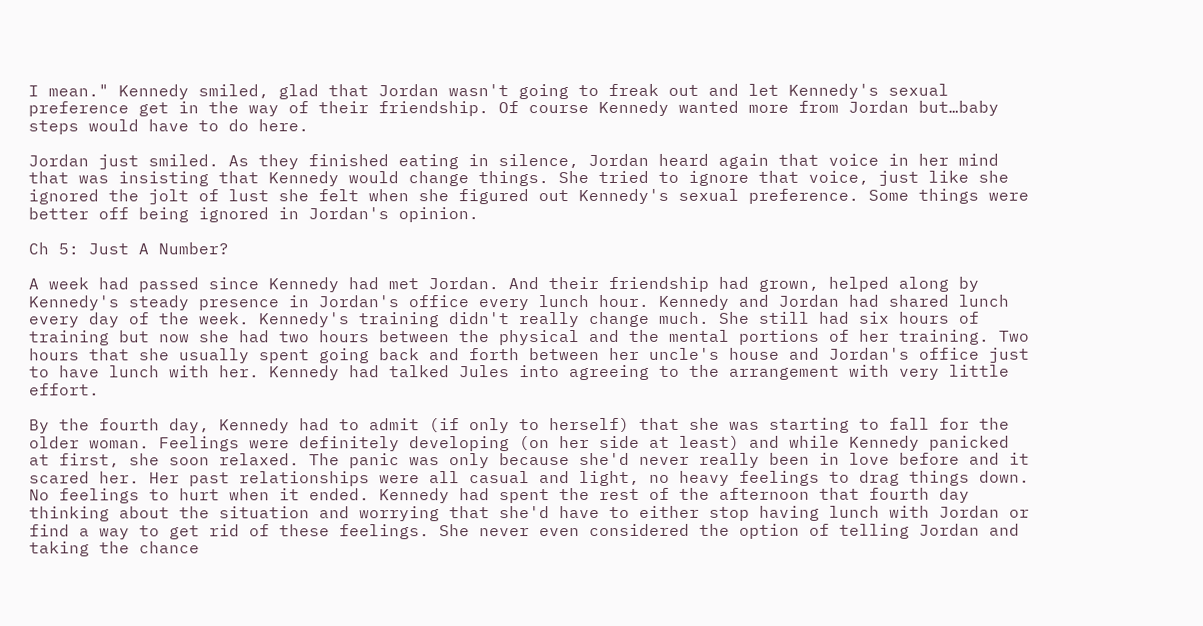I mean." Kennedy smiled, glad that Jordan wasn't going to freak out and let Kennedy's sexual preference get in the way of their friendship. Of course Kennedy wanted more from Jordan but…baby steps would have to do here.

Jordan just smiled. As they finished eating in silence, Jordan heard again that voice in her mind that was insisting that Kennedy would change things. She tried to ignore that voice, just like she ignored the jolt of lust she felt when she figured out Kennedy's sexual preference. Some things were better off being ignored in Jordan's opinion.

Ch 5: Just A Number?

A week had passed since Kennedy had met Jordan. And their friendship had grown, helped along by Kennedy's steady presence in Jordan's office every lunch hour. Kennedy and Jordan had shared lunch every day of the week. Kennedy's training didn't really change much. She still had six hours of training but now she had two hours between the physical and the mental portions of her training. Two hours that she usually spent going back and forth between her uncle's house and Jordan's office just to have lunch with her. Kennedy had talked Jules into agreeing to the arrangement with very little effort.

By the fourth day, Kennedy had to admit (if only to herself) that she was starting to fall for the older woman. Feelings were definitely developing (on her side at least) and while Kennedy panicked at first, she soon relaxed. The panic was only because she'd never really been in love before and it scared her. Her past relationships were all casual and light, no heavy feelings to drag things down. No feelings to hurt when it ended. Kennedy had spent the rest of the afternoon that fourth day thinking about the situation and worrying that she'd have to either stop having lunch with Jordan or find a way to get rid of these feelings. She never even considered the option of telling Jordan and taking the chance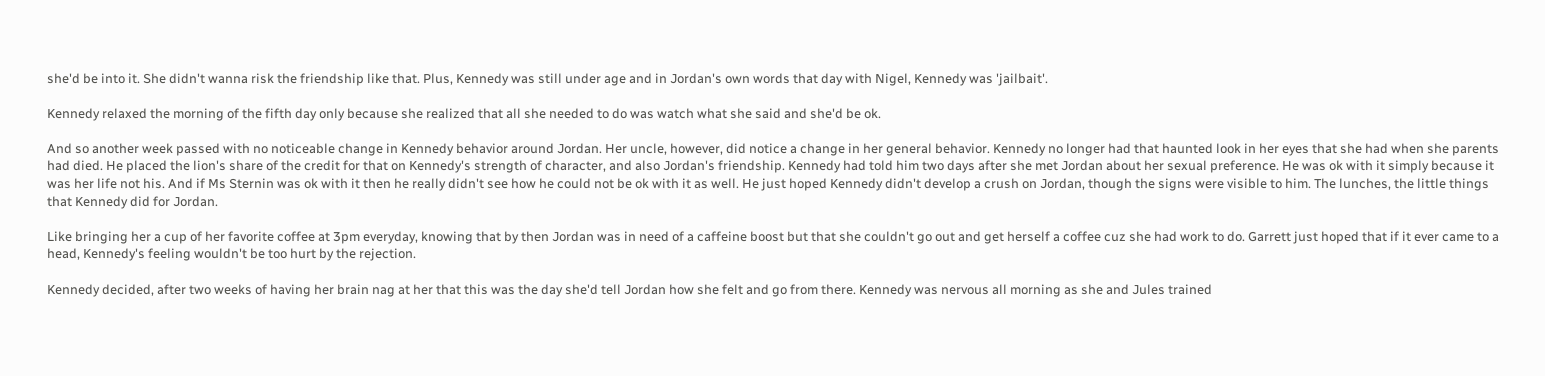she'd be into it. She didn't wanna risk the friendship like that. Plus, Kennedy was still under age and in Jordan's own words that day with Nigel, Kennedy was 'jailbait'.

Kennedy relaxed the morning of the fifth day only because she realized that all she needed to do was watch what she said and she'd be ok.

And so another week passed with no noticeable change in Kennedy behavior around Jordan. Her uncle, however, did notice a change in her general behavior. Kennedy no longer had that haunted look in her eyes that she had when she parents had died. He placed the lion's share of the credit for that on Kennedy's strength of character, and also Jordan's friendship. Kennedy had told him two days after she met Jordan about her sexual preference. He was ok with it simply because it was her life not his. And if Ms Sternin was ok with it then he really didn't see how he could not be ok with it as well. He just hoped Kennedy didn't develop a crush on Jordan, though the signs were visible to him. The lunches, the little things that Kennedy did for Jordan.

Like bringing her a cup of her favorite coffee at 3pm everyday, knowing that by then Jordan was in need of a caffeine boost but that she couldn't go out and get herself a coffee cuz she had work to do. Garrett just hoped that if it ever came to a head, Kennedy's feeling wouldn't be too hurt by the rejection.

Kennedy decided, after two weeks of having her brain nag at her that this was the day she'd tell Jordan how she felt and go from there. Kennedy was nervous all morning as she and Jules trained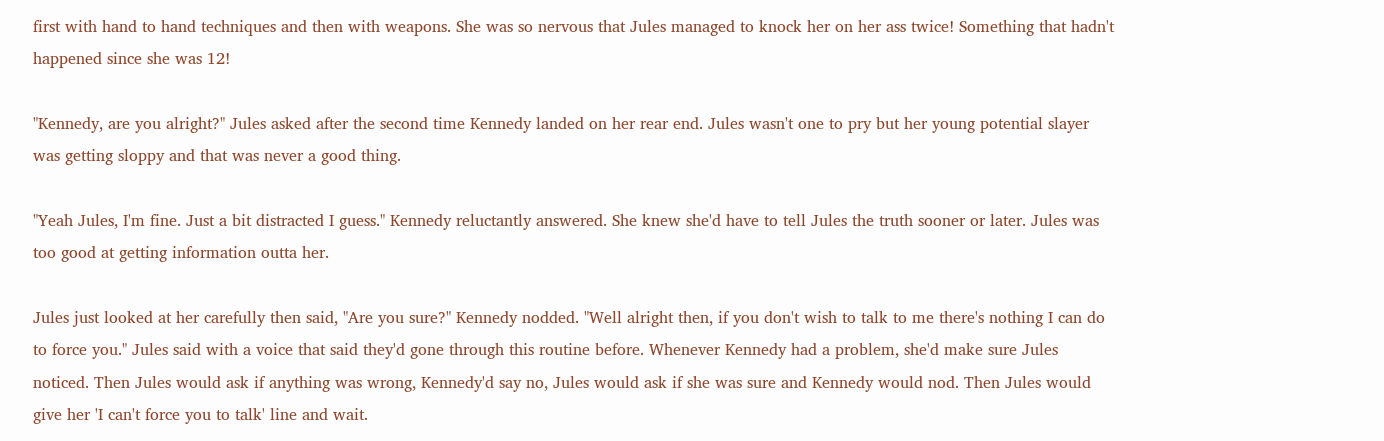first with hand to hand techniques and then with weapons. She was so nervous that Jules managed to knock her on her ass twice! Something that hadn't happened since she was 12!

"Kennedy, are you alright?" Jules asked after the second time Kennedy landed on her rear end. Jules wasn't one to pry but her young potential slayer was getting sloppy and that was never a good thing.

"Yeah Jules, I'm fine. Just a bit distracted I guess." Kennedy reluctantly answered. She knew she'd have to tell Jules the truth sooner or later. Jules was too good at getting information outta her.

Jules just looked at her carefully then said, "Are you sure?" Kennedy nodded. "Well alright then, if you don't wish to talk to me there's nothing I can do to force you." Jules said with a voice that said they'd gone through this routine before. Whenever Kennedy had a problem, she'd make sure Jules noticed. Then Jules would ask if anything was wrong, Kennedy'd say no, Jules would ask if she was sure and Kennedy would nod. Then Jules would give her 'I can't force you to talk' line and wait.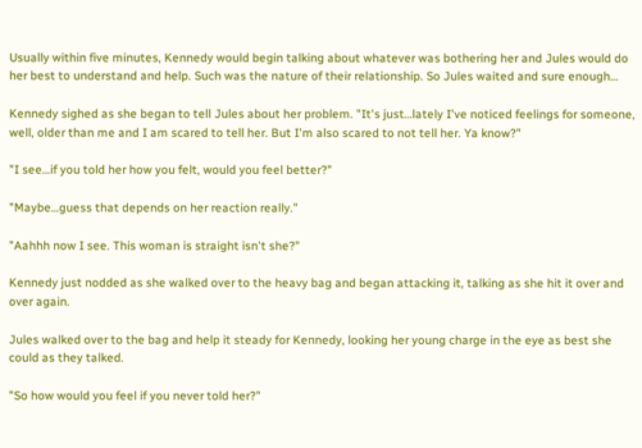Usually within five minutes, Kennedy would begin talking about whatever was bothering her and Jules would do her best to understand and help. Such was the nature of their relationship. So Jules waited and sure enough…

Kennedy sighed as she began to tell Jules about her problem. "It's just…lately I've noticed feelings for someone, well, older than me and I am scared to tell her. But I'm also scared to not tell her. Ya know?"

"I see…if you told her how you felt, would you feel better?"

"Maybe…guess that depends on her reaction really."

"Aahhh now I see. This woman is straight isn't she?"

Kennedy just nodded as she walked over to the heavy bag and began attacking it, talking as she hit it over and over again.

Jules walked over to the bag and help it steady for Kennedy, looking her young charge in the eye as best she could as they talked.

"So how would you feel if you never told her?"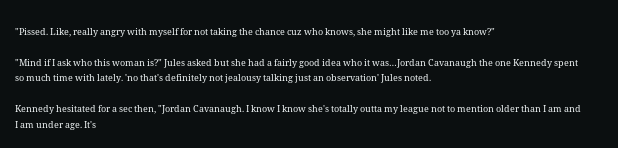"Pissed. Like, really angry with myself for not taking the chance cuz who knows, she might like me too ya know?"

"Mind if I ask who this woman is?" Jules asked but she had a fairly good idea who it was…Jordan Cavanaugh the one Kennedy spent so much time with lately. 'no that's definitely not jealousy talking just an observation' Jules noted.

Kennedy hesitated for a sec then, "Jordan Cavanaugh. I know I know she's totally outta my league not to mention older than I am and I am under age. It's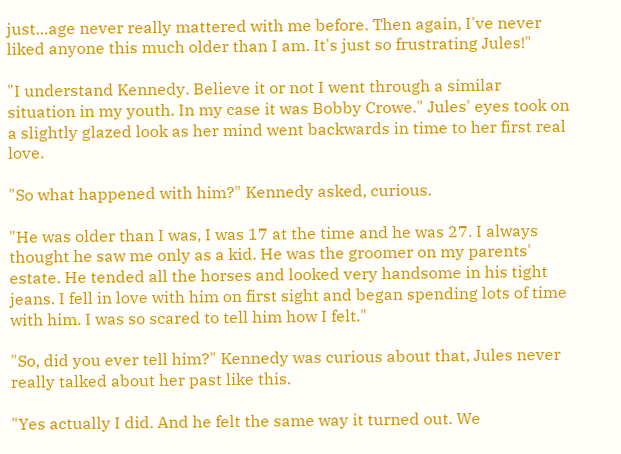just…age never really mattered with me before. Then again, I've never liked anyone this much older than I am. It's just so frustrating Jules!"

"I understand Kennedy. Believe it or not I went through a similar situation in my youth. In my case it was Bobby Crowe." Jules' eyes took on a slightly glazed look as her mind went backwards in time to her first real love.

"So what happened with him?" Kennedy asked, curious.

"He was older than I was, I was 17 at the time and he was 27. I always thought he saw me only as a kid. He was the groomer on my parents' estate. He tended all the horses and looked very handsome in his tight jeans. I fell in love with him on first sight and began spending lots of time with him. I was so scared to tell him how I felt."

"So, did you ever tell him?" Kennedy was curious about that, Jules never really talked about her past like this.

"Yes actually I did. And he felt the same way it turned out. We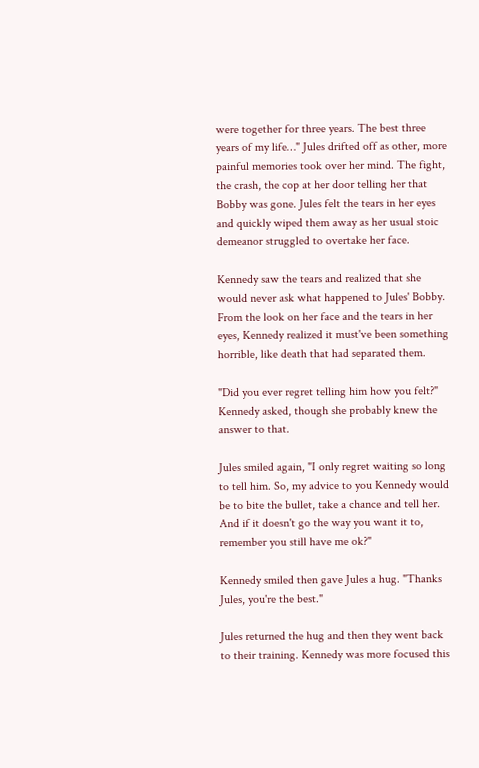were together for three years. The best three years of my life…" Jules drifted off as other, more painful memories took over her mind. The fight, the crash, the cop at her door telling her that Bobby was gone. Jules felt the tears in her eyes and quickly wiped them away as her usual stoic demeanor struggled to overtake her face.

Kennedy saw the tears and realized that she would never ask what happened to Jules' Bobby. From the look on her face and the tears in her eyes, Kennedy realized it must've been something horrible, like death that had separated them.

"Did you ever regret telling him how you felt?" Kennedy asked, though she probably knew the answer to that.

Jules smiled again, "I only regret waiting so long to tell him. So, my advice to you Kennedy would be to bite the bullet, take a chance and tell her. And if it doesn't go the way you want it to, remember you still have me ok?"

Kennedy smiled then gave Jules a hug. "Thanks Jules, you're the best."

Jules returned the hug and then they went back to their training. Kennedy was more focused this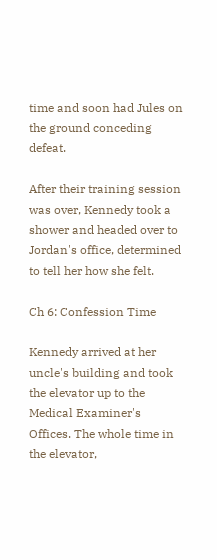time and soon had Jules on the ground conceding defeat.

After their training session was over, Kennedy took a shower and headed over to Jordan's office, determined to tell her how she felt.

Ch 6: Confession Time

Kennedy arrived at her uncle's building and took the elevator up to the Medical Examiner's Offices. The whole time in the elevator,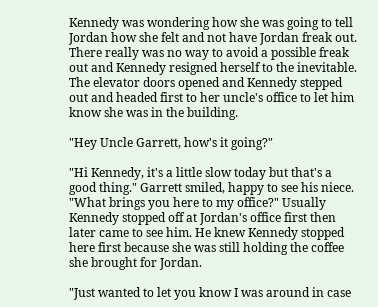Kennedy was wondering how she was going to tell Jordan how she felt and not have Jordan freak out. There really was no way to avoid a possible freak out and Kennedy resigned herself to the inevitable. The elevator doors opened and Kennedy stepped out and headed first to her uncle's office to let him know she was in the building.

"Hey Uncle Garrett, how's it going?"

"Hi Kennedy, it's a little slow today but that's a good thing." Garrett smiled, happy to see his niece. "What brings you here to my office?" Usually Kennedy stopped off at Jordan's office first then later came to see him. He knew Kennedy stopped here first because she was still holding the coffee she brought for Jordan.

"Just wanted to let you know I was around in case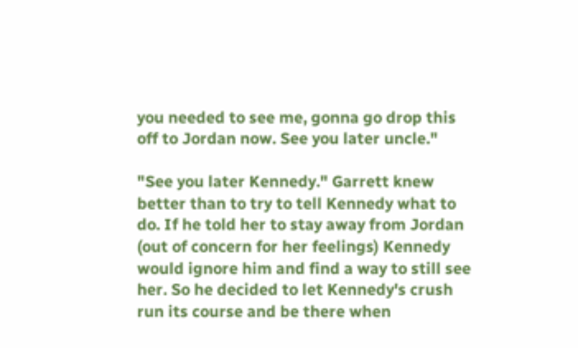you needed to see me, gonna go drop this off to Jordan now. See you later uncle."

"See you later Kennedy." Garrett knew better than to try to tell Kennedy what to do. If he told her to stay away from Jordan (out of concern for her feelings) Kennedy would ignore him and find a way to still see her. So he decided to let Kennedy's crush run its course and be there when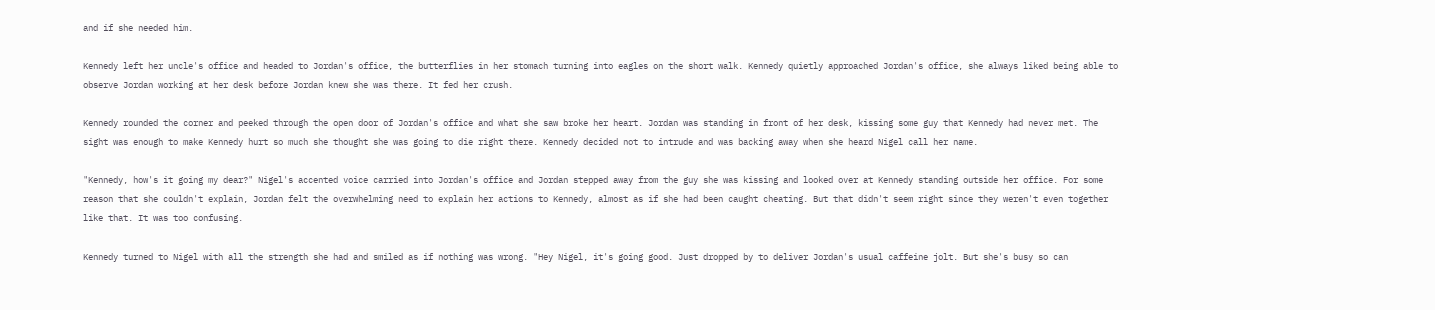and if she needed him.

Kennedy left her uncle's office and headed to Jordan's office, the butterflies in her stomach turning into eagles on the short walk. Kennedy quietly approached Jordan's office, she always liked being able to observe Jordan working at her desk before Jordan knew she was there. It fed her crush.

Kennedy rounded the corner and peeked through the open door of Jordan's office and what she saw broke her heart. Jordan was standing in front of her desk, kissing some guy that Kennedy had never met. The sight was enough to make Kennedy hurt so much she thought she was going to die right there. Kennedy decided not to intrude and was backing away when she heard Nigel call her name.

"Kennedy, how's it going my dear?" Nigel's accented voice carried into Jordan's office and Jordan stepped away from the guy she was kissing and looked over at Kennedy standing outside her office. For some reason that she couldn't explain, Jordan felt the overwhelming need to explain her actions to Kennedy, almost as if she had been caught cheating. But that didn't seem right since they weren't even together like that. It was too confusing.

Kennedy turned to Nigel with all the strength she had and smiled as if nothing was wrong. "Hey Nigel, it's going good. Just dropped by to deliver Jordan's usual caffeine jolt. But she's busy so can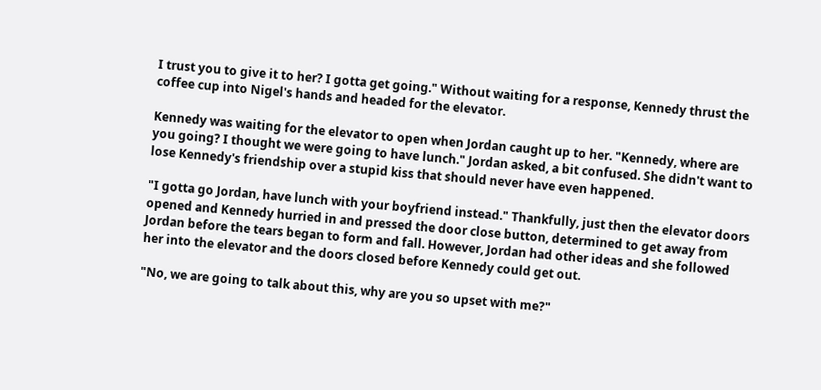I trust you to give it to her? I gotta get going." Without waiting for a response, Kennedy thrust the coffee cup into Nigel's hands and headed for the elevator.

Kennedy was waiting for the elevator to open when Jordan caught up to her. "Kennedy, where are you going? I thought we were going to have lunch." Jordan asked, a bit confused. She didn't want to lose Kennedy's friendship over a stupid kiss that should never have even happened.

"I gotta go Jordan, have lunch with your boyfriend instead." Thankfully, just then the elevator doors opened and Kennedy hurried in and pressed the door close button, determined to get away from Jordan before the tears began to form and fall. However, Jordan had other ideas and she followed her into the elevator and the doors closed before Kennedy could get out.

"No, we are going to talk about this, why are you so upset with me?"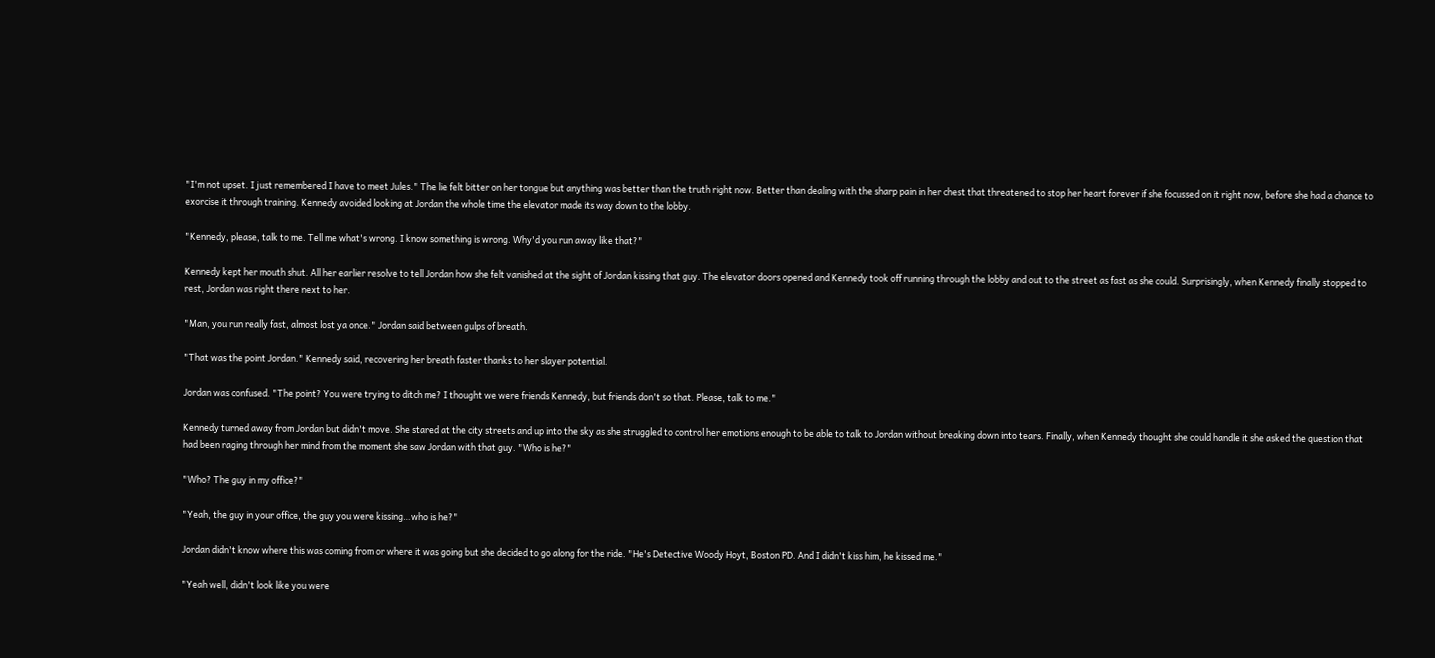"I'm not upset. I just remembered I have to meet Jules." The lie felt bitter on her tongue but anything was better than the truth right now. Better than dealing with the sharp pain in her chest that threatened to stop her heart forever if she focussed on it right now, before she had a chance to exorcise it through training. Kennedy avoided looking at Jordan the whole time the elevator made its way down to the lobby.

"Kennedy, please, talk to me. Tell me what's wrong. I know something is wrong. Why'd you run away like that?"

Kennedy kept her mouth shut. All her earlier resolve to tell Jordan how she felt vanished at the sight of Jordan kissing that guy. The elevator doors opened and Kennedy took off running through the lobby and out to the street as fast as she could. Surprisingly, when Kennedy finally stopped to rest, Jordan was right there next to her.

"Man, you run really fast, almost lost ya once." Jordan said between gulps of breath.

"That was the point Jordan." Kennedy said, recovering her breath faster thanks to her slayer potential.

Jordan was confused. "The point? You were trying to ditch me? I thought we were friends Kennedy, but friends don't so that. Please, talk to me."

Kennedy turned away from Jordan but didn't move. She stared at the city streets and up into the sky as she struggled to control her emotions enough to be able to talk to Jordan without breaking down into tears. Finally, when Kennedy thought she could handle it she asked the question that had been raging through her mind from the moment she saw Jordan with that guy. "Who is he?"

"Who? The guy in my office?"

"Yeah, the guy in your office, the guy you were kissing…who is he?"

Jordan didn't know where this was coming from or where it was going but she decided to go along for the ride. "He's Detective Woody Hoyt, Boston PD. And I didn't kiss him, he kissed me."

"Yeah well, didn't look like you were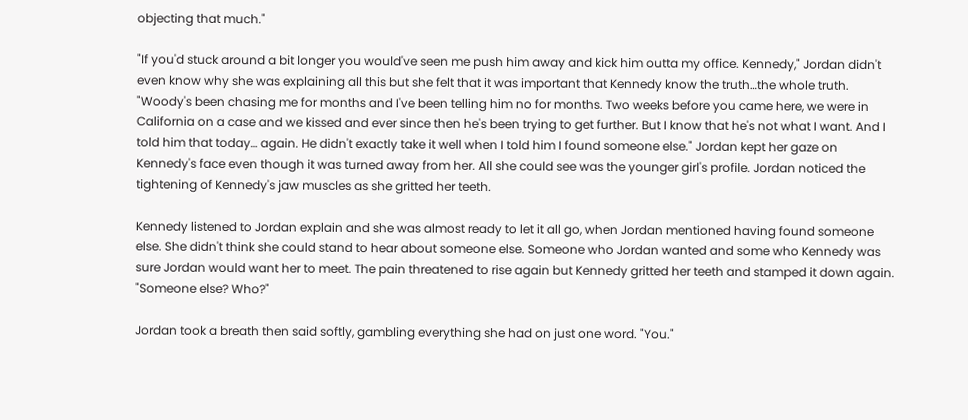objecting that much."

"If you'd stuck around a bit longer you would've seen me push him away and kick him outta my office. Kennedy," Jordan didn't even know why she was explaining all this but she felt that it was important that Kennedy know the truth…the whole truth. "Woody's been chasing me for months and I've been telling him no for months. Two weeks before you came here, we were in California on a case and we kissed and ever since then he's been trying to get further. But I know that he's not what I want. And I told him that today… again. He didn't exactly take it well when I told him I found someone else." Jordan kept her gaze on Kennedy's face even though it was turned away from her. All she could see was the younger girl's profile. Jordan noticed the tightening of Kennedy's jaw muscles as she gritted her teeth.

Kennedy listened to Jordan explain and she was almost ready to let it all go, when Jordan mentioned having found someone else. She didn't think she could stand to hear about someone else. Someone who Jordan wanted and some who Kennedy was sure Jordan would want her to meet. The pain threatened to rise again but Kennedy gritted her teeth and stamped it down again. "Someone else? Who?"

Jordan took a breath then said softly, gambling everything she had on just one word. "You."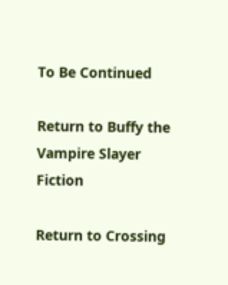To Be Continued

Return to Buffy the Vampire Slayer Fiction

Return to Crossing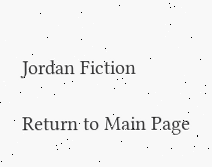Jordan Fiction

Return to Main Page